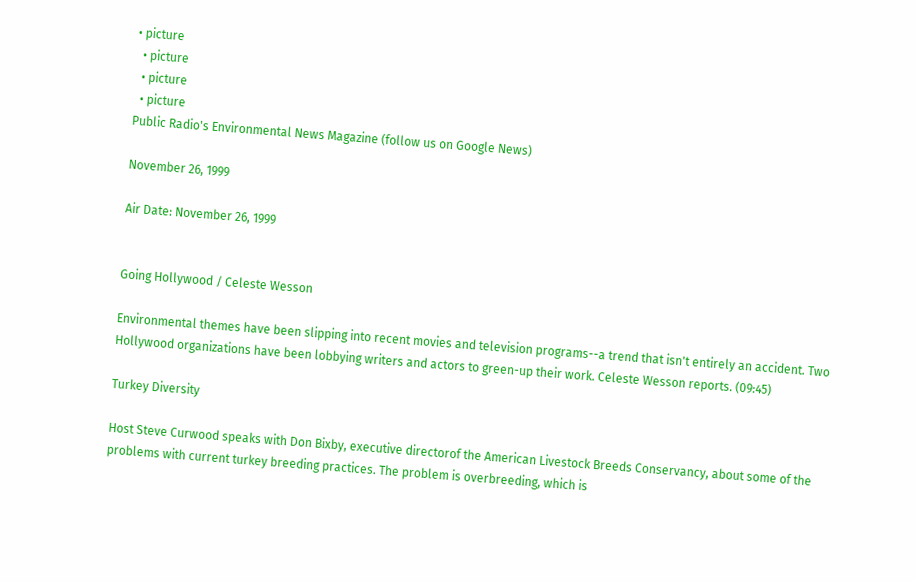• picture
  • picture
  • picture
  • picture
Public Radio's Environmental News Magazine (follow us on Google News)

November 26, 1999

Air Date: November 26, 1999


Going Hollywood / Celeste Wesson

Environmental themes have been slipping into recent movies and television programs--a trend that isn't entirely an accident. Two Hollywood organizations have been lobbying writers and actors to green-up their work. Celeste Wesson reports. (09:45)

Turkey Diversity

Host Steve Curwood speaks with Don Bixby, executive directorof the American Livestock Breeds Conservancy, about some of the problems with current turkey breeding practices. The problem is overbreeding, which is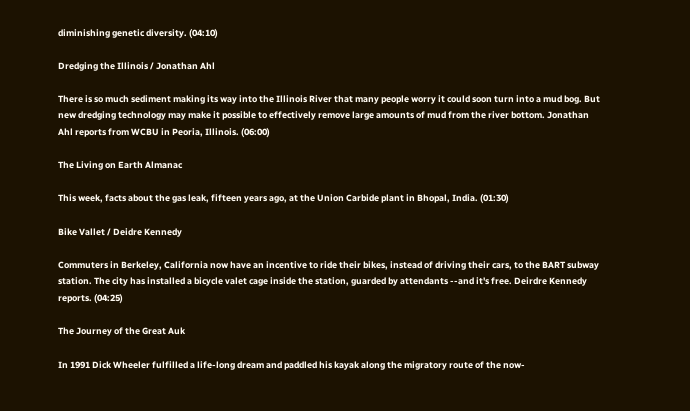diminishing genetic diversity. (04:10)

Dredging the Illinois / Jonathan Ahl

There is so much sediment making its way into the Illinois River that many people worry it could soon turn into a mud bog. But new dredging technology may make it possible to effectively remove large amounts of mud from the river bottom. Jonathan Ahl reports from WCBU in Peoria, Illinois. (06:00)

The Living on Earth Almanac

This week, facts about the gas leak, fifteen years ago, at the Union Carbide plant in Bhopal, India. (01:30)

Bike Vallet / Deidre Kennedy

Commuters in Berkeley, California now have an incentive to ride their bikes, instead of driving their cars, to the BART subway station. The city has installed a bicycle valet cage inside the station, guarded by attendants --and it's free. Deirdre Kennedy reports. (04:25)

The Journey of the Great Auk

In 1991 Dick Wheeler fulfilled a life-long dream and paddled his kayak along the migratory route of the now-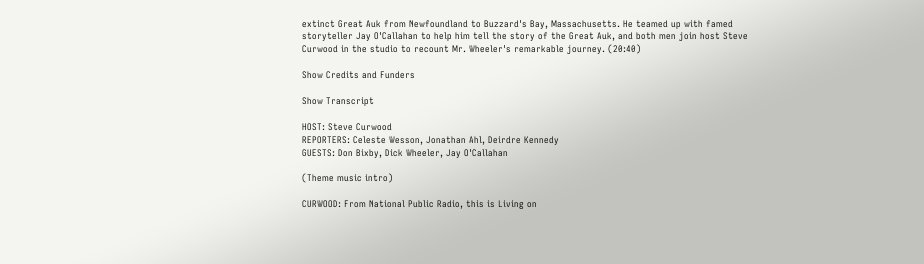extinct Great Auk from Newfoundland to Buzzard's Bay, Massachusetts. He teamed up with famed storyteller Jay O'Callahan to help him tell the story of the Great Auk, and both men join host Steve Curwood in the studio to recount Mr. Wheeler's remarkable journey. (20:40)

Show Credits and Funders

Show Transcript

HOST: Steve Curwood
REPORTERS: Celeste Wesson, Jonathan Ahl, Deirdre Kennedy
GUESTS: Don Bixby, Dick Wheeler, Jay O'Callahan

(Theme music intro)

CURWOOD: From National Public Radio, this is Living on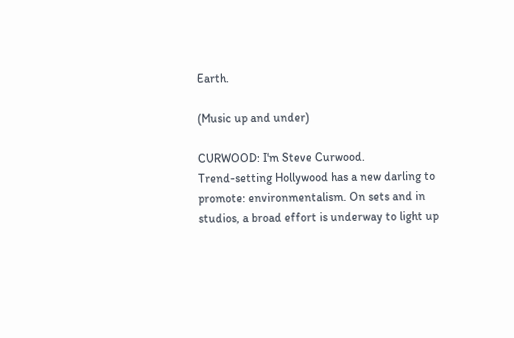Earth.

(Music up and under)

CURWOOD: I'm Steve Curwood.
Trend-setting Hollywood has a new darling to promote: environmentalism. On sets and in studios, a broad effort is underway to light up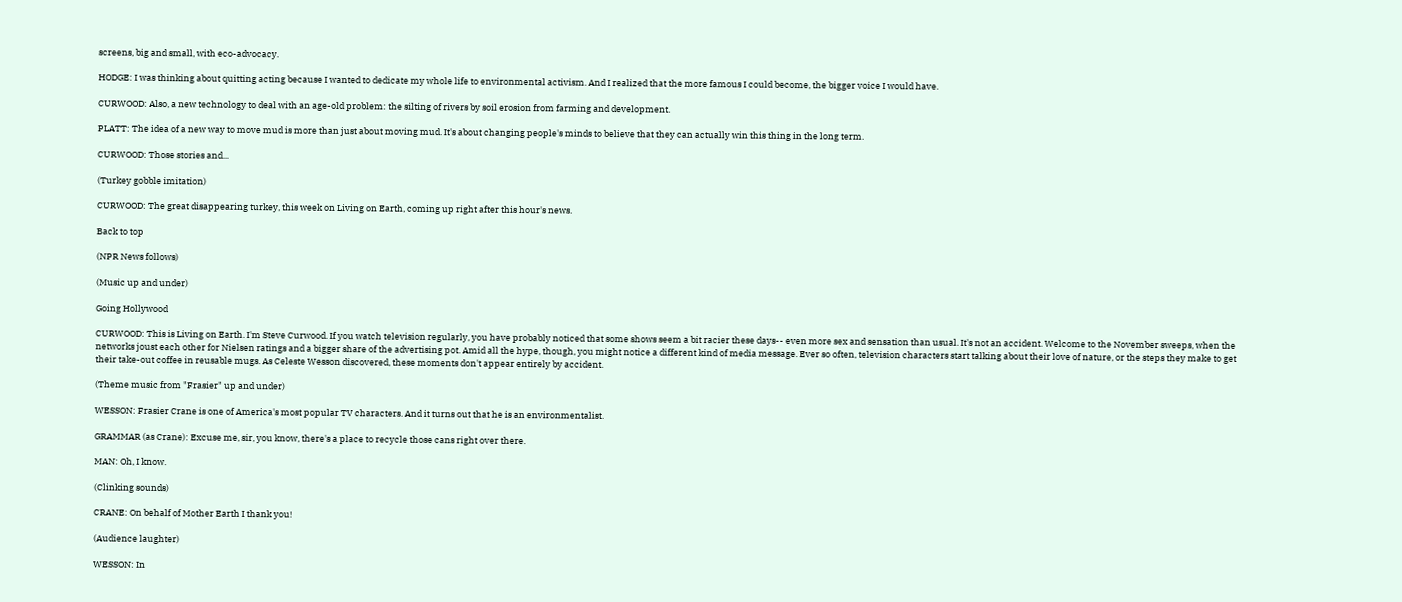screens, big and small, with eco-advocacy.

HODGE: I was thinking about quitting acting because I wanted to dedicate my whole life to environmental activism. And I realized that the more famous I could become, the bigger voice I would have.

CURWOOD: Also, a new technology to deal with an age-old problem: the silting of rivers by soil erosion from farming and development.

PLATT: The idea of a new way to move mud is more than just about moving mud. It's about changing people's minds to believe that they can actually win this thing in the long term.

CURWOOD: Those stories and...

(Turkey gobble imitation)

CURWOOD: The great disappearing turkey, this week on Living on Earth, coming up right after this hour's news.

Back to top

(NPR News follows)

(Music up and under)

Going Hollywood

CURWOOD: This is Living on Earth. I'm Steve Curwood. If you watch television regularly, you have probably noticed that some shows seem a bit racier these days-- even more sex and sensation than usual. It's not an accident. Welcome to the November sweeps, when the networks joust each other for Nielsen ratings and a bigger share of the advertising pot. Amid all the hype, though, you might notice a different kind of media message. Ever so often, television characters start talking about their love of nature, or the steps they make to get their take-out coffee in reusable mugs. As Celeste Wesson discovered, these moments don't appear entirely by accident.

(Theme music from "Frasier" up and under)

WESSON: Frasier Crane is one of America's most popular TV characters. And it turns out that he is an environmentalist.

GRAMMAR (as Crane): Excuse me, sir, you know, there's a place to recycle those cans right over there.

MAN: Oh, I know.

(Clinking sounds)

CRANE: On behalf of Mother Earth I thank you!

(Audience laughter)

WESSON: In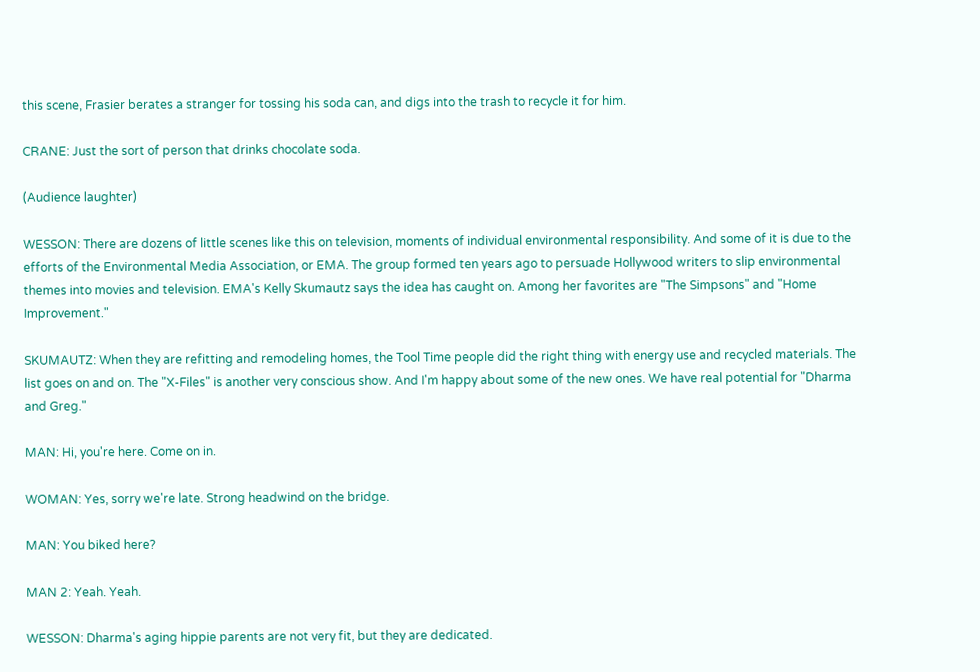this scene, Frasier berates a stranger for tossing his soda can, and digs into the trash to recycle it for him.

CRANE: Just the sort of person that drinks chocolate soda.

(Audience laughter)

WESSON: There are dozens of little scenes like this on television, moments of individual environmental responsibility. And some of it is due to the efforts of the Environmental Media Association, or EMA. The group formed ten years ago to persuade Hollywood writers to slip environmental themes into movies and television. EMA's Kelly Skumautz says the idea has caught on. Among her favorites are "The Simpsons" and "Home Improvement."

SKUMAUTZ: When they are refitting and remodeling homes, the Tool Time people did the right thing with energy use and recycled materials. The list goes on and on. The "X-Files" is another very conscious show. And I'm happy about some of the new ones. We have real potential for "Dharma and Greg."

MAN: Hi, you're here. Come on in.

WOMAN: Yes, sorry we're late. Strong headwind on the bridge.

MAN: You biked here?

MAN 2: Yeah. Yeah.

WESSON: Dharma's aging hippie parents are not very fit, but they are dedicated.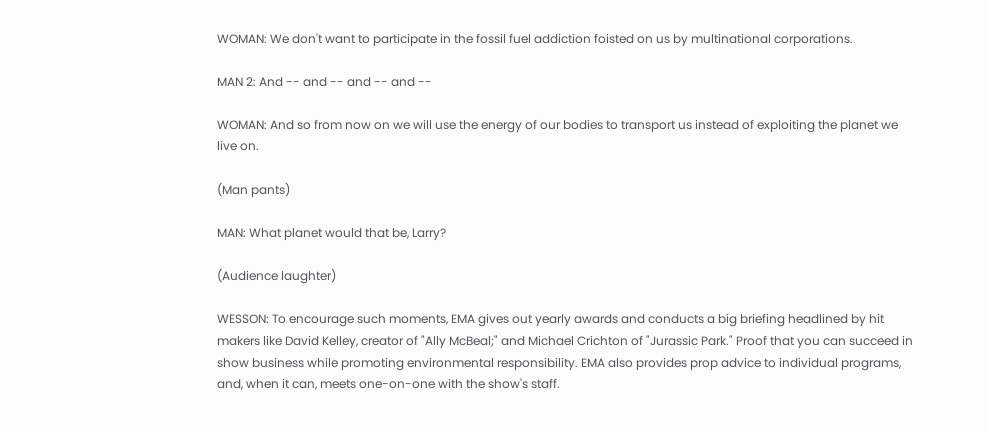WOMAN: We don't want to participate in the fossil fuel addiction foisted on us by multinational corporations.

MAN 2: And -- and -- and -- and --

WOMAN: And so from now on we will use the energy of our bodies to transport us instead of exploiting the planet we live on.

(Man pants)

MAN: What planet would that be, Larry?

(Audience laughter)

WESSON: To encourage such moments, EMA gives out yearly awards and conducts a big briefing headlined by hit makers like David Kelley, creator of "Ally McBeal;" and Michael Crichton of "Jurassic Park." Proof that you can succeed in show business while promoting environmental responsibility. EMA also provides prop advice to individual programs, and, when it can, meets one-on-one with the show's staff.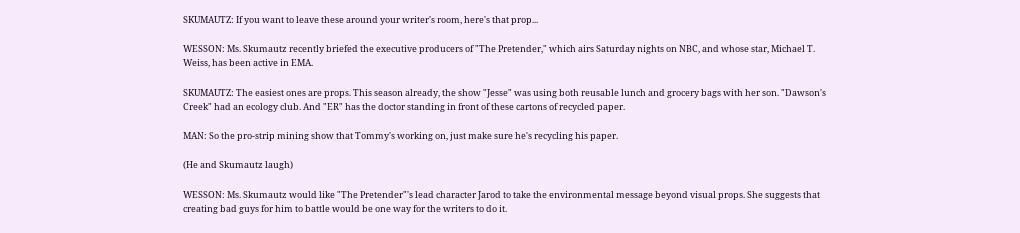SKUMAUTZ: If you want to leave these around your writer's room, here's that prop...

WESSON: Ms. Skumautz recently briefed the executive producers of "The Pretender," which airs Saturday nights on NBC, and whose star, Michael T. Weiss, has been active in EMA.

SKUMAUTZ: The easiest ones are props. This season already, the show "Jesse" was using both reusable lunch and grocery bags with her son. "Dawson's Creek" had an ecology club. And "ER" has the doctor standing in front of these cartons of recycled paper.

MAN: So the pro-strip mining show that Tommy's working on, just make sure he's recycling his paper.

(He and Skumautz laugh)

WESSON: Ms. Skumautz would like "The Pretender"'s lead character Jarod to take the environmental message beyond visual props. She suggests that creating bad guys for him to battle would be one way for the writers to do it.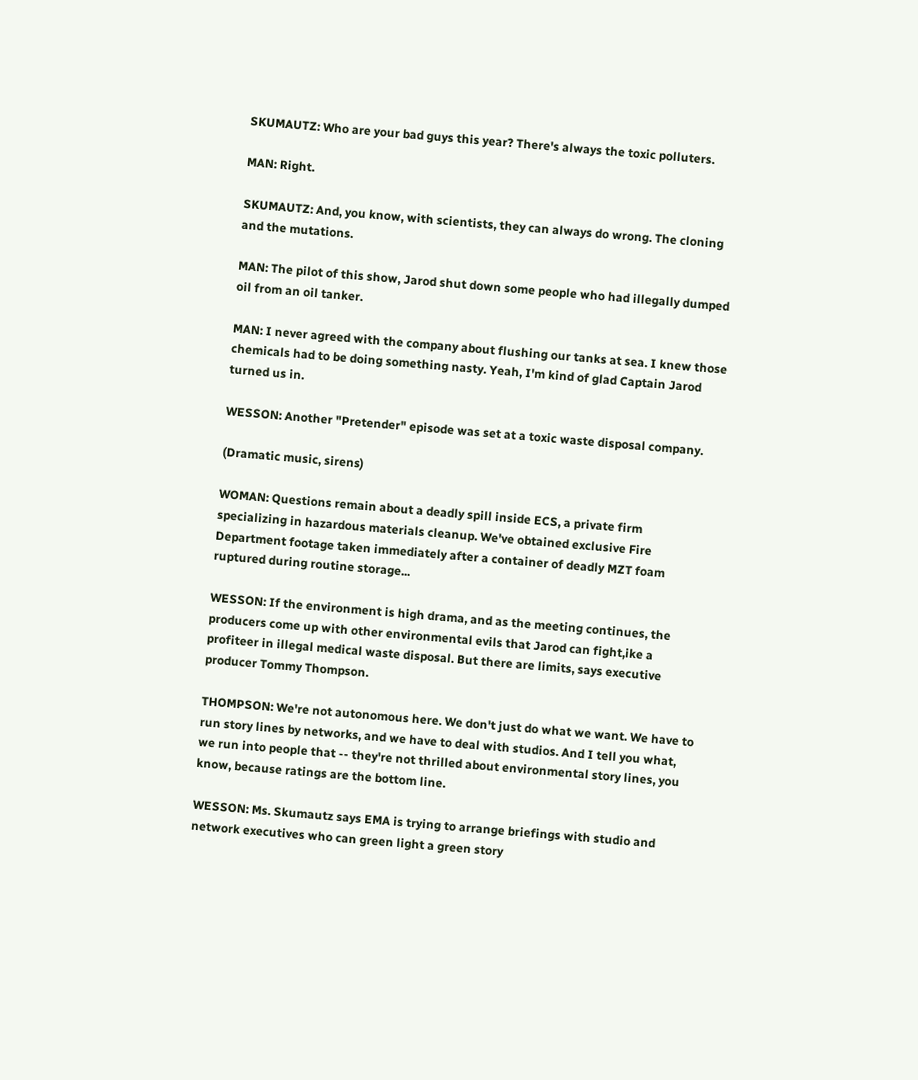SKUMAUTZ: Who are your bad guys this year? There's always the toxic polluters.

MAN: Right.

SKUMAUTZ: And, you know, with scientists, they can always do wrong. The cloning and the mutations.

MAN: The pilot of this show, Jarod shut down some people who had illegally dumped oil from an oil tanker.

MAN: I never agreed with the company about flushing our tanks at sea. I knew those chemicals had to be doing something nasty. Yeah, I'm kind of glad Captain Jarod turned us in.

WESSON: Another "Pretender" episode was set at a toxic waste disposal company.

(Dramatic music, sirens)

WOMAN: Questions remain about a deadly spill inside ECS, a private firm specializing in hazardous materials cleanup. We've obtained exclusive Fire Department footage taken immediately after a container of deadly MZT foam ruptured during routine storage...

WESSON: If the environment is high drama, and as the meeting continues, the producers come up with other environmental evils that Jarod can fight,ike a profiteer in illegal medical waste disposal. But there are limits, says executive producer Tommy Thompson.

THOMPSON: We're not autonomous here. We don't just do what we want. We have to run story lines by networks, and we have to deal with studios. And I tell you what, we run into people that -- they're not thrilled about environmental story lines, you know, because ratings are the bottom line.

WESSON: Ms. Skumautz says EMA is trying to arrange briefings with studio and network executives who can green light a green story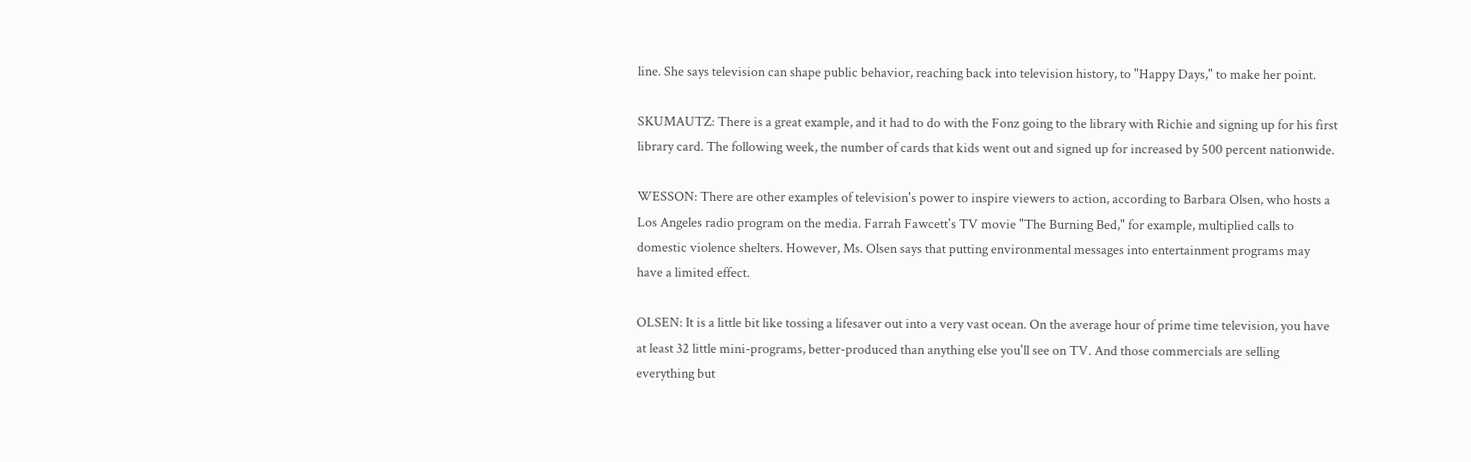line. She says television can shape public behavior, reaching back into television history, to "Happy Days," to make her point.

SKUMAUTZ: There is a great example, and it had to do with the Fonz going to the library with Richie and signing up for his first library card. The following week, the number of cards that kids went out and signed up for increased by 500 percent nationwide.

WESSON: There are other examples of television's power to inspire viewers to action, according to Barbara Olsen, who hosts a Los Angeles radio program on the media. Farrah Fawcett's TV movie "The Burning Bed," for example, multiplied calls to domestic violence shelters. However, Ms. Olsen says that putting environmental messages into entertainment programs may have a limited effect.

OLSEN: It is a little bit like tossing a lifesaver out into a very vast ocean. On the average hour of prime time television, you have at least 32 little mini-programs, better-produced than anything else you'll see on TV. And those commercials are selling everything but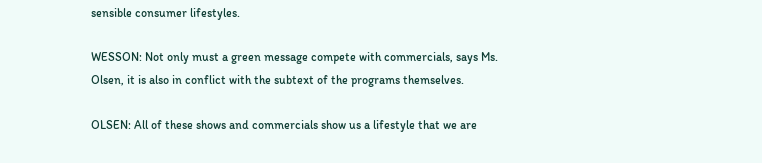sensible consumer lifestyles.

WESSON: Not only must a green message compete with commercials, says Ms. Olsen, it is also in conflict with the subtext of the programs themselves.

OLSEN: All of these shows and commercials show us a lifestyle that we are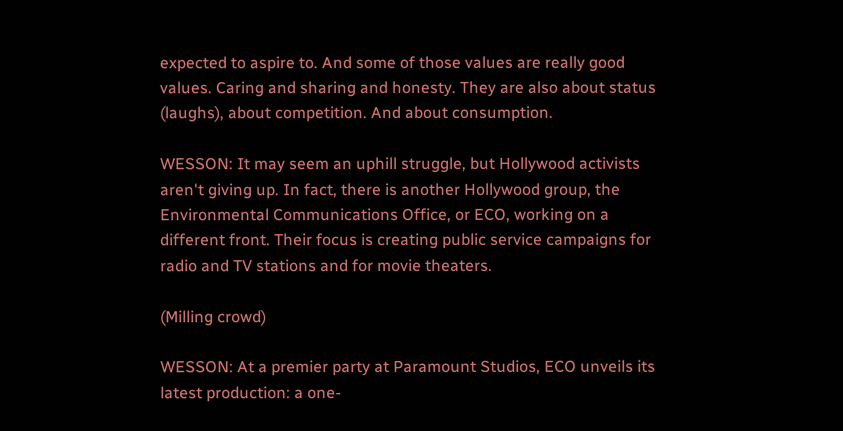expected to aspire to. And some of those values are really good values. Caring and sharing and honesty. They are also about status (laughs), about competition. And about consumption.

WESSON: It may seem an uphill struggle, but Hollywood activists aren't giving up. In fact, there is another Hollywood group, the Environmental Communications Office, or ECO, working on a different front. Their focus is creating public service campaigns for radio and TV stations and for movie theaters.

(Milling crowd)

WESSON: At a premier party at Paramount Studios, ECO unveils its latest production: a one-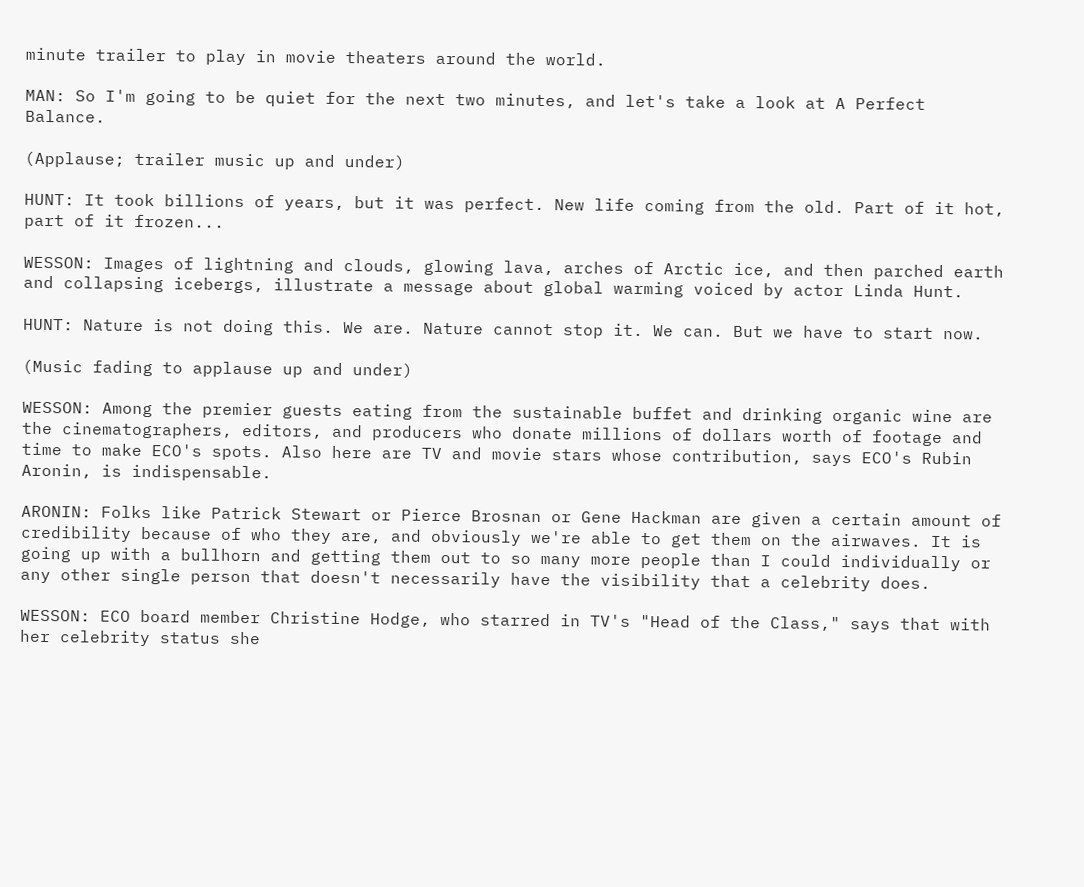minute trailer to play in movie theaters around the world.

MAN: So I'm going to be quiet for the next two minutes, and let's take a look at A Perfect Balance.

(Applause; trailer music up and under)

HUNT: It took billions of years, but it was perfect. New life coming from the old. Part of it hot, part of it frozen...

WESSON: Images of lightning and clouds, glowing lava, arches of Arctic ice, and then parched earth and collapsing icebergs, illustrate a message about global warming voiced by actor Linda Hunt.

HUNT: Nature is not doing this. We are. Nature cannot stop it. We can. But we have to start now.

(Music fading to applause up and under)

WESSON: Among the premier guests eating from the sustainable buffet and drinking organic wine are the cinematographers, editors, and producers who donate millions of dollars worth of footage and time to make ECO's spots. Also here are TV and movie stars whose contribution, says ECO's Rubin Aronin, is indispensable.

ARONIN: Folks like Patrick Stewart or Pierce Brosnan or Gene Hackman are given a certain amount of credibility because of who they are, and obviously we're able to get them on the airwaves. It is going up with a bullhorn and getting them out to so many more people than I could individually or any other single person that doesn't necessarily have the visibility that a celebrity does.

WESSON: ECO board member Christine Hodge, who starred in TV's "Head of the Class," says that with her celebrity status she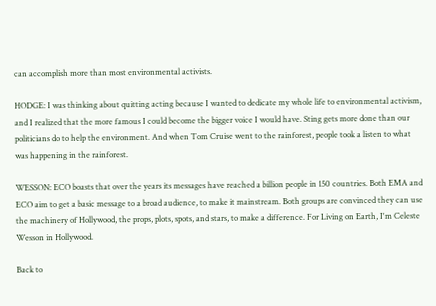can accomplish more than most environmental activists.

HODGE: I was thinking about quitting acting because I wanted to dedicate my whole life to environmental activism, and I realized that the more famous I could become the bigger voice I would have. Sting gets more done than our politicians do to help the environment. And when Tom Cruise went to the rainforest, people took a listen to what was happening in the rainforest.

WESSON: ECO boasts that over the years its messages have reached a billion people in 150 countries. Both EMA and ECO aim to get a basic message to a broad audience, to make it mainstream. Both groups are convinced they can use the machinery of Hollywood, the props, plots, spots, and stars, to make a difference. For Living on Earth, I'm Celeste Wesson in Hollywood.

Back to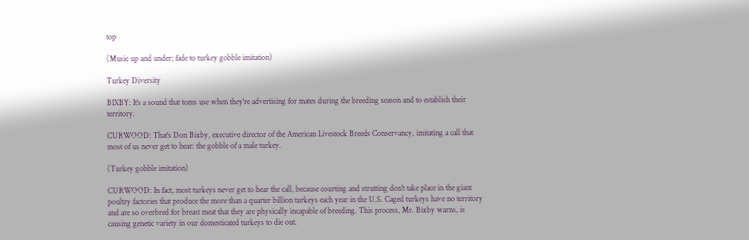top

(Music up and under; fade to turkey gobble imitation)

Turkey Diversity

BIXBY: It's a sound that toms use when they're advertising for mates during the breeding season and to establish their territory.

CURWOOD: That's Don Bixby, executive director of the American Livestock Breeds Conservancy, imitating a call that most of us never get to hear: the gobble of a male turkey.

(Turkey gobble imitation)

CURWOOD: In fact, most turkeys never get to hear the call, because courting and strutting don't take place in the giant poultry factories that produce the more than a quarter billion turkeys each year in the U.S. Caged turkeys have no territory and are so overbred for breast meat that they are physically incapable of breeding. This process, Mr. Bixby warns, is causing genetic variety in our domesticated turkeys to die out.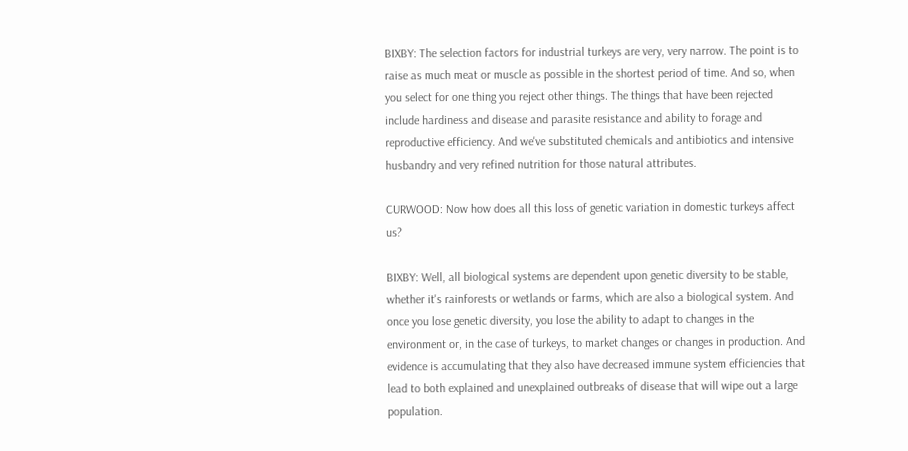BIXBY: The selection factors for industrial turkeys are very, very narrow. The point is to raise as much meat or muscle as possible in the shortest period of time. And so, when you select for one thing you reject other things. The things that have been rejected include hardiness and disease and parasite resistance and ability to forage and reproductive efficiency. And we've substituted chemicals and antibiotics and intensive husbandry and very refined nutrition for those natural attributes.

CURWOOD: Now how does all this loss of genetic variation in domestic turkeys affect us?

BIXBY: Well, all biological systems are dependent upon genetic diversity to be stable, whether it's rainforests or wetlands or farms, which are also a biological system. And once you lose genetic diversity, you lose the ability to adapt to changes in the environment or, in the case of turkeys, to market changes or changes in production. And evidence is accumulating that they also have decreased immune system efficiencies that lead to both explained and unexplained outbreaks of disease that will wipe out a large population.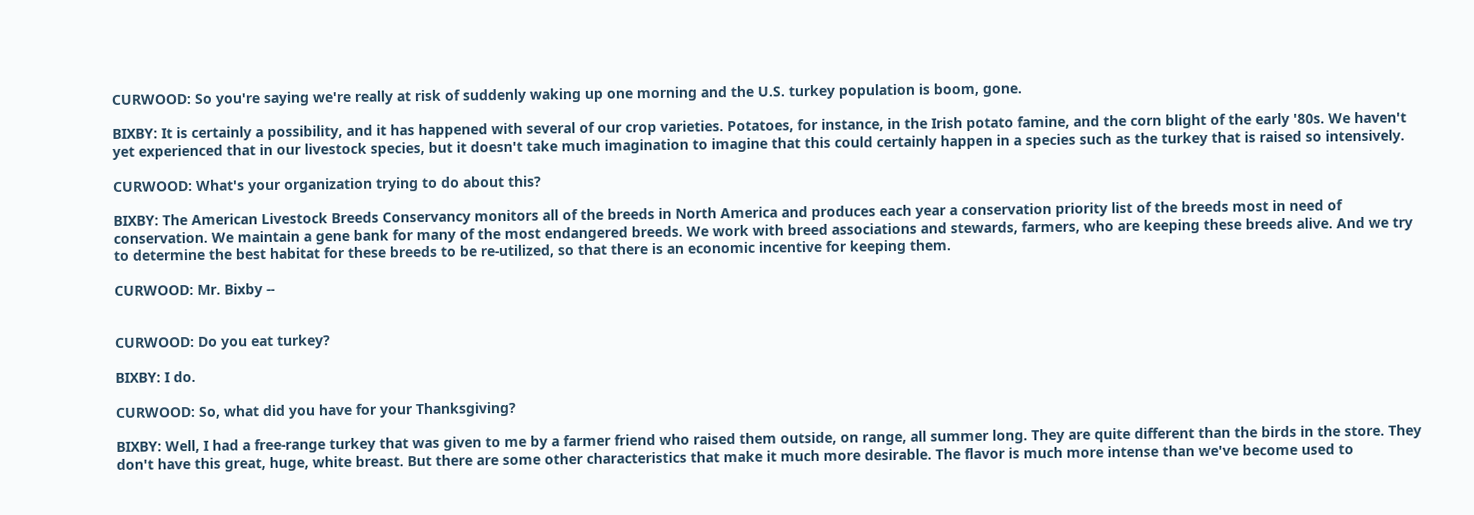CURWOOD: So you're saying we're really at risk of suddenly waking up one morning and the U.S. turkey population is boom, gone.

BIXBY: It is certainly a possibility, and it has happened with several of our crop varieties. Potatoes, for instance, in the Irish potato famine, and the corn blight of the early '80s. We haven't yet experienced that in our livestock species, but it doesn't take much imagination to imagine that this could certainly happen in a species such as the turkey that is raised so intensively.

CURWOOD: What's your organization trying to do about this?

BIXBY: The American Livestock Breeds Conservancy monitors all of the breeds in North America and produces each year a conservation priority list of the breeds most in need of conservation. We maintain a gene bank for many of the most endangered breeds. We work with breed associations and stewards, farmers, who are keeping these breeds alive. And we try to determine the best habitat for these breeds to be re-utilized, so that there is an economic incentive for keeping them.

CURWOOD: Mr. Bixby --


CURWOOD: Do you eat turkey?

BIXBY: I do.

CURWOOD: So, what did you have for your Thanksgiving?

BIXBY: Well, I had a free-range turkey that was given to me by a farmer friend who raised them outside, on range, all summer long. They are quite different than the birds in the store. They don't have this great, huge, white breast. But there are some other characteristics that make it much more desirable. The flavor is much more intense than we've become used to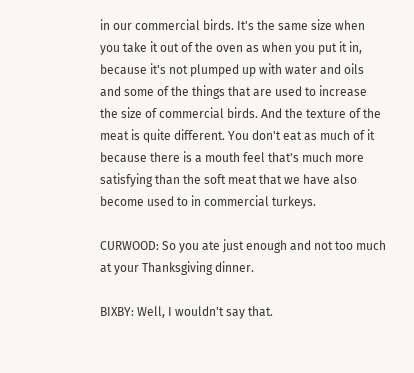in our commercial birds. It's the same size when you take it out of the oven as when you put it in, because it's not plumped up with water and oils and some of the things that are used to increase the size of commercial birds. And the texture of the meat is quite different. You don't eat as much of it because there is a mouth feel that's much more satisfying than the soft meat that we have also become used to in commercial turkeys.

CURWOOD: So you ate just enough and not too much at your Thanksgiving dinner.

BIXBY: Well, I wouldn't say that.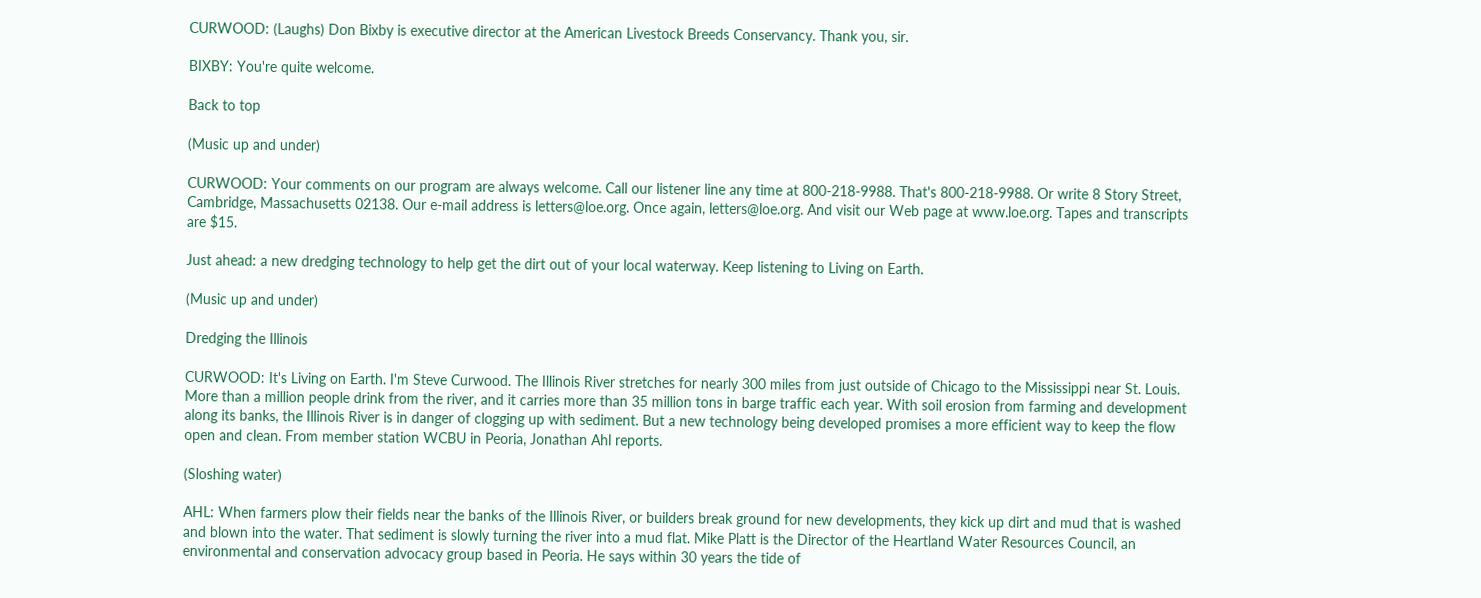CURWOOD: (Laughs) Don Bixby is executive director at the American Livestock Breeds Conservancy. Thank you, sir.

BIXBY: You're quite welcome.

Back to top

(Music up and under)

CURWOOD: Your comments on our program are always welcome. Call our listener line any time at 800-218-9988. That's 800-218-9988. Or write 8 Story Street, Cambridge, Massachusetts 02138. Our e-mail address is letters@loe.org. Once again, letters@loe.org. And visit our Web page at www.loe.org. Tapes and transcripts are $15.

Just ahead: a new dredging technology to help get the dirt out of your local waterway. Keep listening to Living on Earth.

(Music up and under)

Dredging the Illinois

CURWOOD: It's Living on Earth. I'm Steve Curwood. The Illinois River stretches for nearly 300 miles from just outside of Chicago to the Mississippi near St. Louis. More than a million people drink from the river, and it carries more than 35 million tons in barge traffic each year. With soil erosion from farming and development along its banks, the Illinois River is in danger of clogging up with sediment. But a new technology being developed promises a more efficient way to keep the flow open and clean. From member station WCBU in Peoria, Jonathan Ahl reports.

(Sloshing water)

AHL: When farmers plow their fields near the banks of the Illinois River, or builders break ground for new developments, they kick up dirt and mud that is washed and blown into the water. That sediment is slowly turning the river into a mud flat. Mike Platt is the Director of the Heartland Water Resources Council, an environmental and conservation advocacy group based in Peoria. He says within 30 years the tide of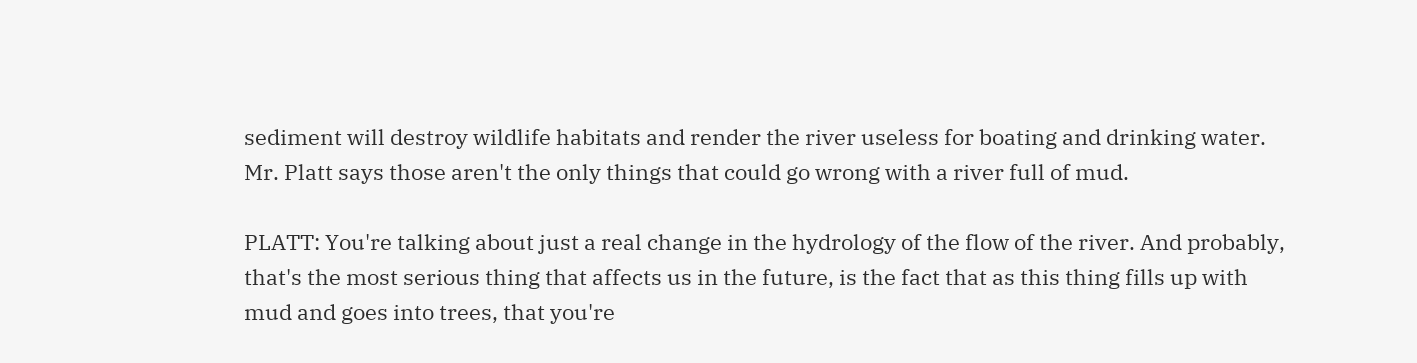sediment will destroy wildlife habitats and render the river useless for boating and drinking water. Mr. Platt says those aren't the only things that could go wrong with a river full of mud.

PLATT: You're talking about just a real change in the hydrology of the flow of the river. And probably, that's the most serious thing that affects us in the future, is the fact that as this thing fills up with mud and goes into trees, that you're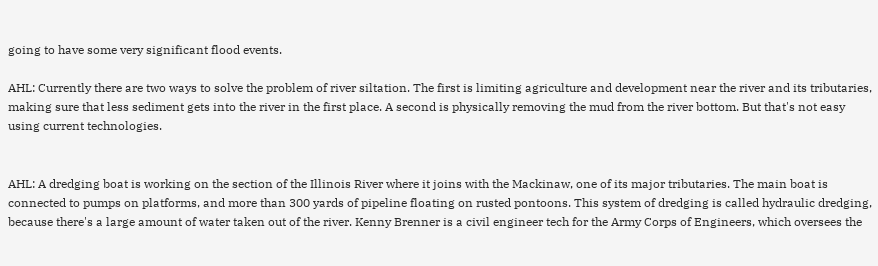going to have some very significant flood events.

AHL: Currently there are two ways to solve the problem of river siltation. The first is limiting agriculture and development near the river and its tributaries, making sure that less sediment gets into the river in the first place. A second is physically removing the mud from the river bottom. But that's not easy using current technologies.


AHL: A dredging boat is working on the section of the Illinois River where it joins with the Mackinaw, one of its major tributaries. The main boat is connected to pumps on platforms, and more than 300 yards of pipeline floating on rusted pontoons. This system of dredging is called hydraulic dredging, because there's a large amount of water taken out of the river. Kenny Brenner is a civil engineer tech for the Army Corps of Engineers, which oversees the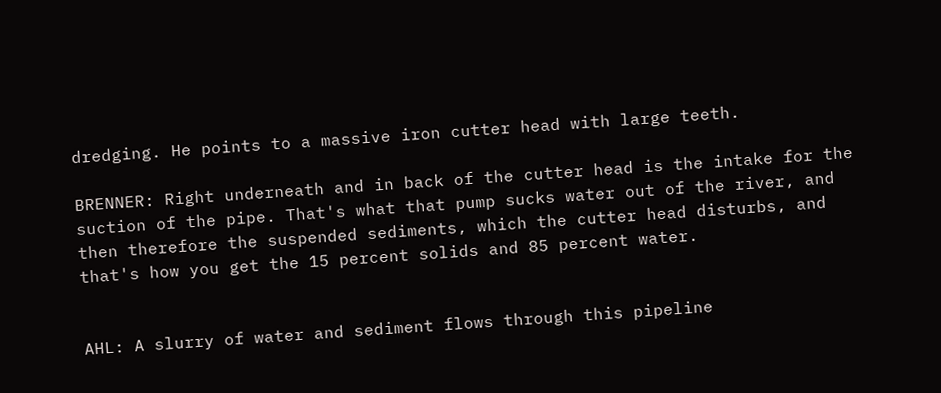dredging. He points to a massive iron cutter head with large teeth.

BRENNER: Right underneath and in back of the cutter head is the intake for the suction of the pipe. That's what that pump sucks water out of the river, and then therefore the suspended sediments, which the cutter head disturbs, and that's how you get the 15 percent solids and 85 percent water.


AHL: A slurry of water and sediment flows through this pipeline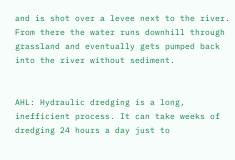and is shot over a levee next to the river. From there the water runs downhill through grassland and eventually gets pumped back into the river without sediment.


AHL: Hydraulic dredging is a long, inefficient process. It can take weeks of dredging 24 hours a day just to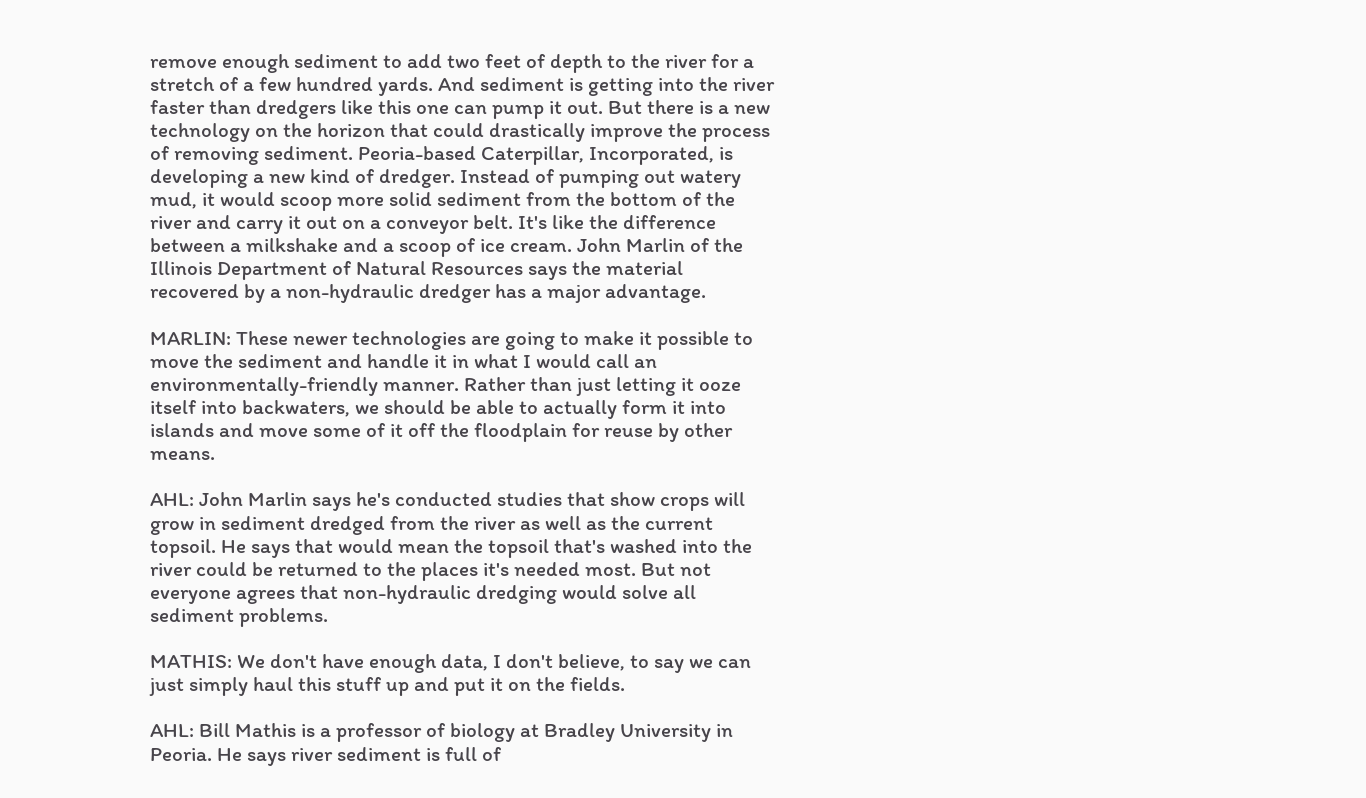remove enough sediment to add two feet of depth to the river for a stretch of a few hundred yards. And sediment is getting into the river faster than dredgers like this one can pump it out. But there is a new technology on the horizon that could drastically improve the process of removing sediment. Peoria-based Caterpillar, Incorporated, is developing a new kind of dredger. Instead of pumping out watery mud, it would scoop more solid sediment from the bottom of the river and carry it out on a conveyor belt. It's like the difference between a milkshake and a scoop of ice cream. John Marlin of the Illinois Department of Natural Resources says the material recovered by a non-hydraulic dredger has a major advantage.

MARLIN: These newer technologies are going to make it possible to move the sediment and handle it in what I would call an environmentally-friendly manner. Rather than just letting it ooze itself into backwaters, we should be able to actually form it into islands and move some of it off the floodplain for reuse by other means.

AHL: John Marlin says he's conducted studies that show crops will grow in sediment dredged from the river as well as the current topsoil. He says that would mean the topsoil that's washed into the river could be returned to the places it's needed most. But not everyone agrees that non-hydraulic dredging would solve all sediment problems.

MATHIS: We don't have enough data, I don't believe, to say we can just simply haul this stuff up and put it on the fields.

AHL: Bill Mathis is a professor of biology at Bradley University in Peoria. He says river sediment is full of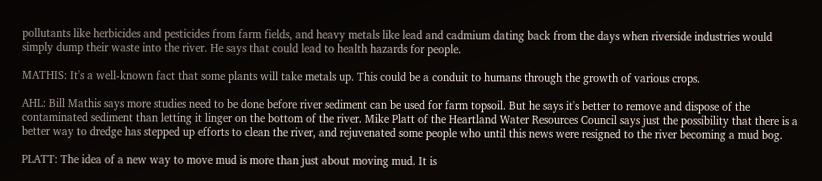pollutants like herbicides and pesticides from farm fields, and heavy metals like lead and cadmium dating back from the days when riverside industries would simply dump their waste into the river. He says that could lead to health hazards for people.

MATHIS: It's a well-known fact that some plants will take metals up. This could be a conduit to humans through the growth of various crops.

AHL: Bill Mathis says more studies need to be done before river sediment can be used for farm topsoil. But he says it's better to remove and dispose of the contaminated sediment than letting it linger on the bottom of the river. Mike Platt of the Heartland Water Resources Council says just the possibility that there is a better way to dredge has stepped up efforts to clean the river, and rejuvenated some people who until this news were resigned to the river becoming a mud bog.

PLATT: The idea of a new way to move mud is more than just about moving mud. It is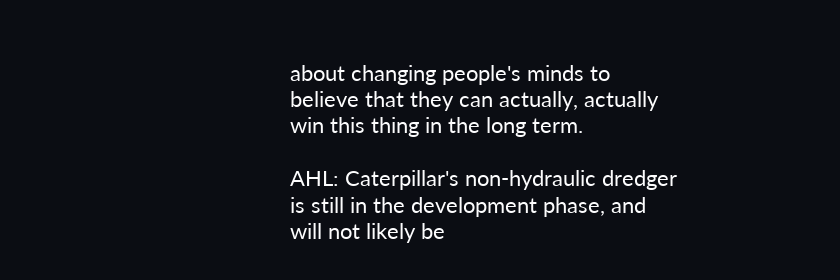about changing people's minds to believe that they can actually, actually win this thing in the long term.

AHL: Caterpillar's non-hydraulic dredger is still in the development phase, and will not likely be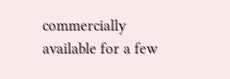commercially available for a few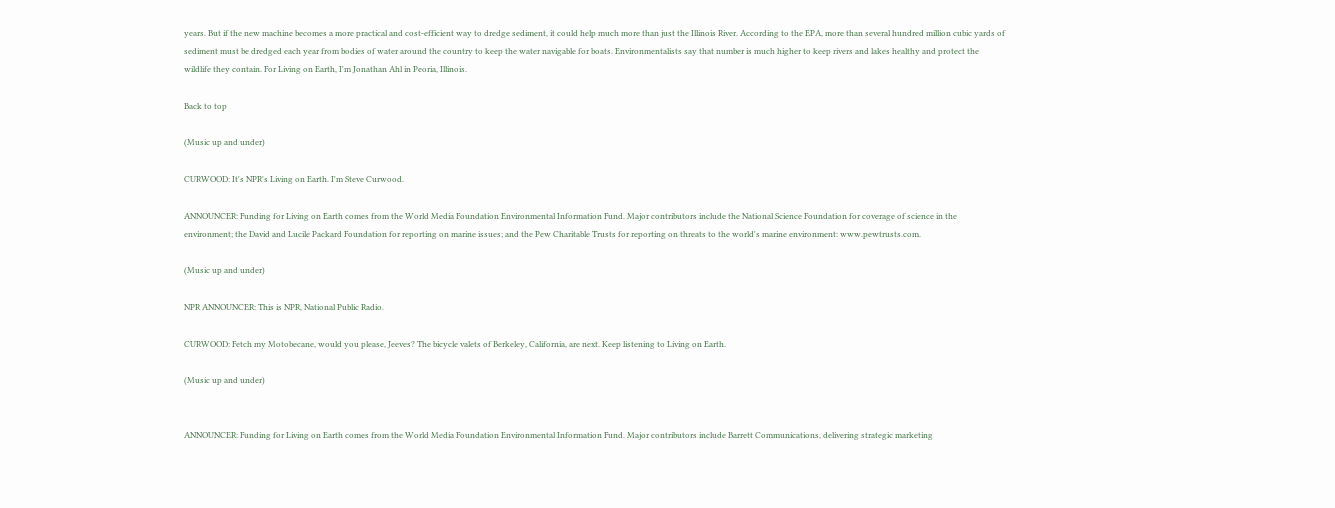years. But if the new machine becomes a more practical and cost-efficient way to dredge sediment, it could help much more than just the Illinois River. According to the EPA, more than several hundred million cubic yards of sediment must be dredged each year from bodies of water around the country to keep the water navigable for boats. Environmentalists say that number is much higher to keep rivers and lakes healthy and protect the wildlife they contain. For Living on Earth, I'm Jonathan Ahl in Peoria, Illinois.

Back to top

(Music up and under)

CURWOOD: It's NPR's Living on Earth. I'm Steve Curwood.

ANNOUNCER: Funding for Living on Earth comes from the World Media Foundation Environmental Information Fund. Major contributors include the National Science Foundation for coverage of science in the environment; the David and Lucile Packard Foundation for reporting on marine issues; and the Pew Charitable Trusts for reporting on threats to the world's marine environment: www.pewtrusts.com.

(Music up and under)

NPR ANNOUNCER: This is NPR, National Public Radio.

CURWOOD: Fetch my Motobecane, would you please, Jeeves? The bicycle valets of Berkeley, California, are next. Keep listening to Living on Earth.

(Music up and under)


ANNOUNCER: Funding for Living on Earth comes from the World Media Foundation Environmental Information Fund. Major contributors include Barrett Communications, delivering strategic marketing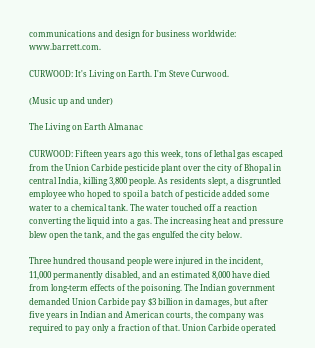communications and design for business worldwide: www.barrett.com.

CURWOOD: It's Living on Earth. I'm Steve Curwood.

(Music up and under)

The Living on Earth Almanac

CURWOOD: Fifteen years ago this week, tons of lethal gas escaped from the Union Carbide pesticide plant over the city of Bhopal in central India, killing 3,800 people. As residents slept, a disgruntled employee who hoped to spoil a batch of pesticide added some water to a chemical tank. The water touched off a reaction converting the liquid into a gas. The increasing heat and pressure blew open the tank, and the gas engulfed the city below.

Three hundred thousand people were injured in the incident, 11,000 permanently disabled, and an estimated 8,000 have died from long-term effects of the poisoning. The Indian government demanded Union Carbide pay $3 billion in damages, but after five years in Indian and American courts, the company was required to pay only a fraction of that. Union Carbide operated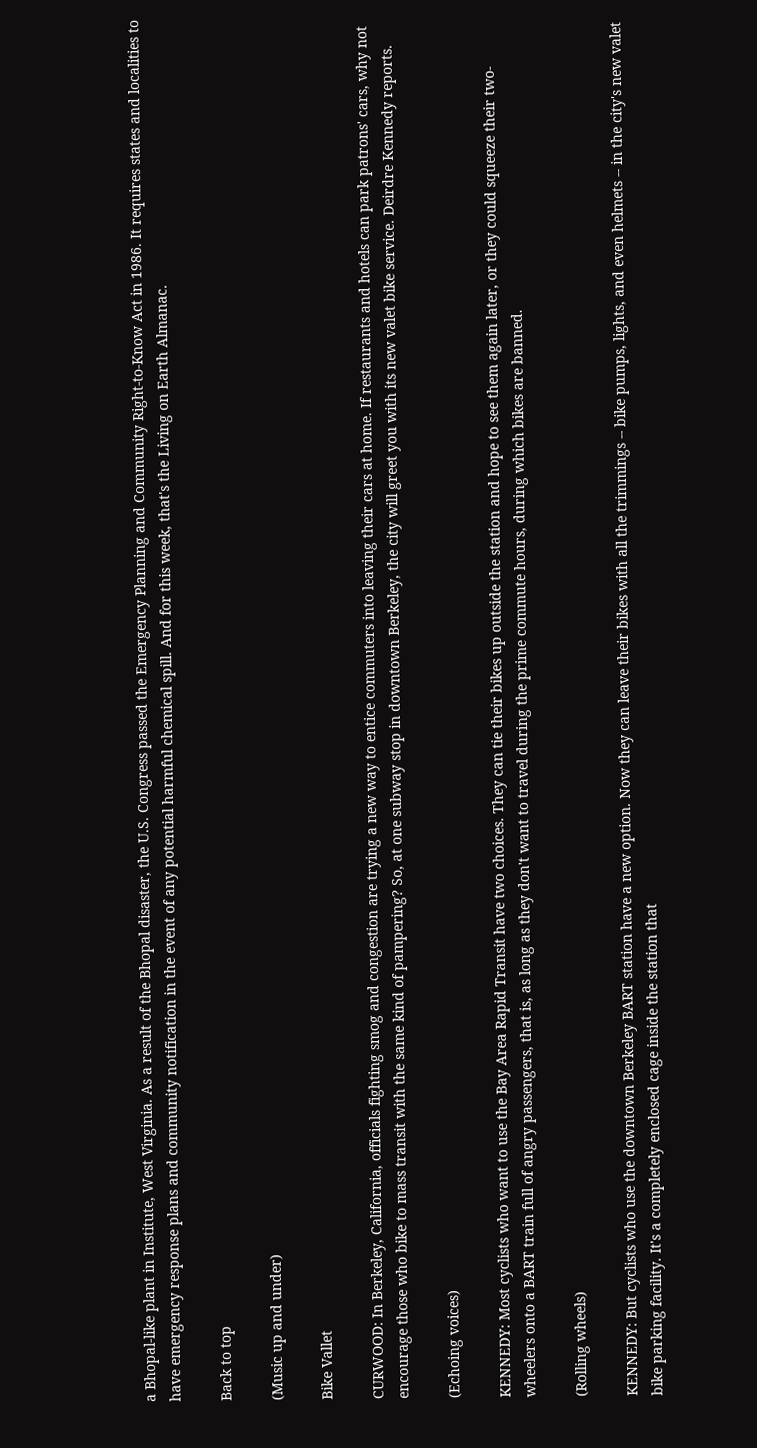a Bhopal-like plant in Institute, West Virginia. As a result of the Bhopal disaster, the U.S. Congress passed the Emergency Planning and Community Right-to-Know Act in 1986. It requires states and localities to have emergency response plans and community notification in the event of any potential harmful chemical spill. And for this week, that's the Living on Earth Almanac.

Back to top

(Music up and under)

Bike Vallet

CURWOOD: In Berkeley, California, officials fighting smog and congestion are trying a new way to entice commuters into leaving their cars at home. If restaurants and hotels can park patrons' cars, why not encourage those who bike to mass transit with the same kind of pampering? So, at one subway stop in downtown Berkeley, the city will greet you with its new valet bike service. Deirdre Kennedy reports.

(Echoing voices)

KENNEDY: Most cyclists who want to use the Bay Area Rapid Transit have two choices. They can tie their bikes up outside the station and hope to see them again later, or they could squeeze their two-wheelers onto a BART train full of angry passengers, that is, as long as they don't want to travel during the prime commute hours, during which bikes are banned.

(Rolling wheels)

KENNEDY: But cyclists who use the downtown Berkeley BART station have a new option. Now they can leave their bikes with all the trimmings -- bike pumps, lights, and even helmets -- in the city's new valet bike parking facility. It's a completely enclosed cage inside the station that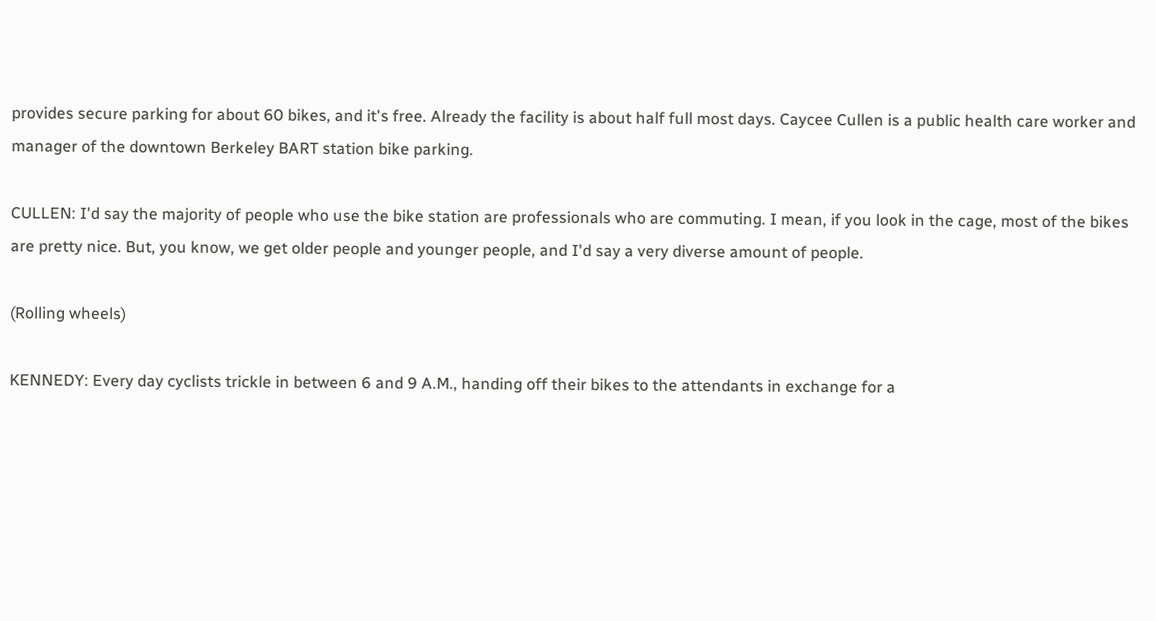provides secure parking for about 60 bikes, and it's free. Already the facility is about half full most days. Caycee Cullen is a public health care worker and manager of the downtown Berkeley BART station bike parking.

CULLEN: I'd say the majority of people who use the bike station are professionals who are commuting. I mean, if you look in the cage, most of the bikes are pretty nice. But, you know, we get older people and younger people, and I'd say a very diverse amount of people.

(Rolling wheels)

KENNEDY: Every day cyclists trickle in between 6 and 9 A.M., handing off their bikes to the attendants in exchange for a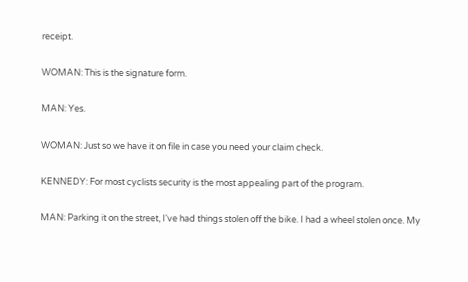receipt.

WOMAN: This is the signature form.

MAN: Yes.

WOMAN: Just so we have it on file in case you need your claim check.

KENNEDY: For most cyclists security is the most appealing part of the program.

MAN: Parking it on the street, I've had things stolen off the bike. I had a wheel stolen once. My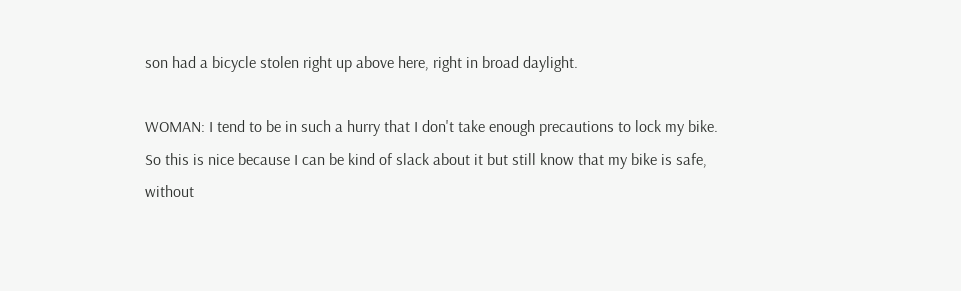son had a bicycle stolen right up above here, right in broad daylight.

WOMAN: I tend to be in such a hurry that I don't take enough precautions to lock my bike. So this is nice because I can be kind of slack about it but still know that my bike is safe, without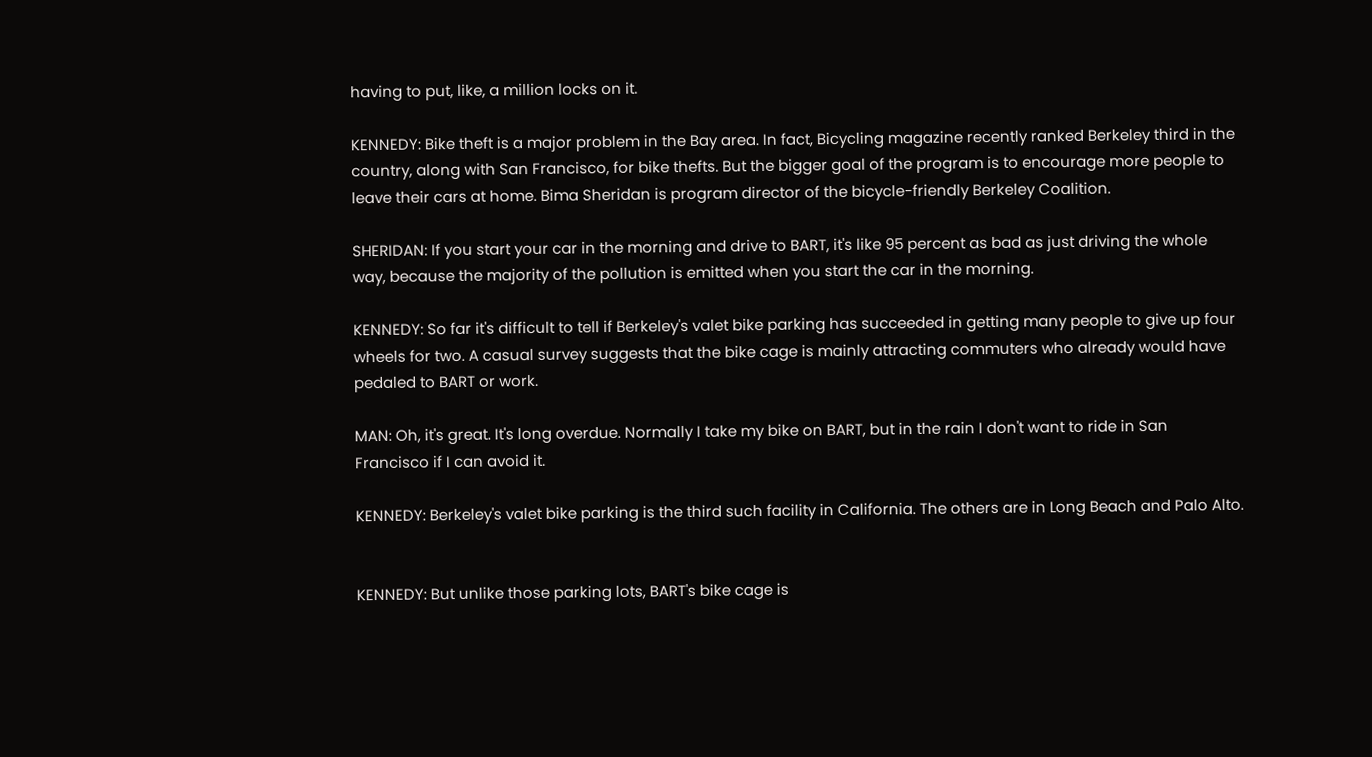having to put, like, a million locks on it.

KENNEDY: Bike theft is a major problem in the Bay area. In fact, Bicycling magazine recently ranked Berkeley third in the country, along with San Francisco, for bike thefts. But the bigger goal of the program is to encourage more people to leave their cars at home. Bima Sheridan is program director of the bicycle-friendly Berkeley Coalition.

SHERIDAN: If you start your car in the morning and drive to BART, it's like 95 percent as bad as just driving the whole way, because the majority of the pollution is emitted when you start the car in the morning.

KENNEDY: So far it's difficult to tell if Berkeley's valet bike parking has succeeded in getting many people to give up four wheels for two. A casual survey suggests that the bike cage is mainly attracting commuters who already would have pedaled to BART or work.

MAN: Oh, it's great. It's long overdue. Normally I take my bike on BART, but in the rain I don't want to ride in San Francisco if I can avoid it.

KENNEDY: Berkeley's valet bike parking is the third such facility in California. The others are in Long Beach and Palo Alto.


KENNEDY: But unlike those parking lots, BART's bike cage is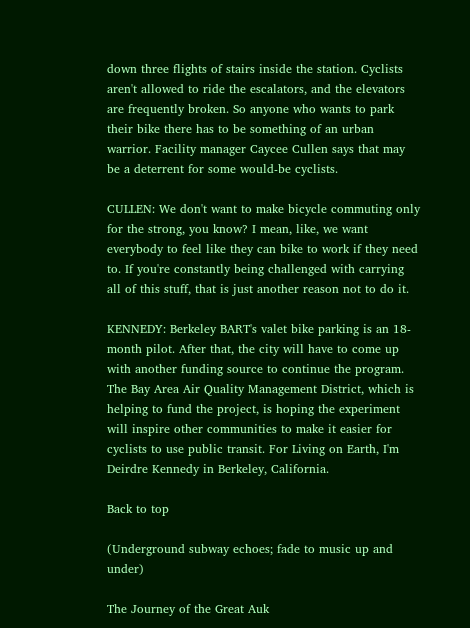down three flights of stairs inside the station. Cyclists aren't allowed to ride the escalators, and the elevators are frequently broken. So anyone who wants to park their bike there has to be something of an urban warrior. Facility manager Caycee Cullen says that may be a deterrent for some would-be cyclists.

CULLEN: We don't want to make bicycle commuting only for the strong, you know? I mean, like, we want everybody to feel like they can bike to work if they need to. If you're constantly being challenged with carrying all of this stuff, that is just another reason not to do it.

KENNEDY: Berkeley BART's valet bike parking is an 18-month pilot. After that, the city will have to come up with another funding source to continue the program. The Bay Area Air Quality Management District, which is helping to fund the project, is hoping the experiment will inspire other communities to make it easier for cyclists to use public transit. For Living on Earth, I'm Deirdre Kennedy in Berkeley, California.

Back to top

(Underground subway echoes; fade to music up and under)

The Journey of the Great Auk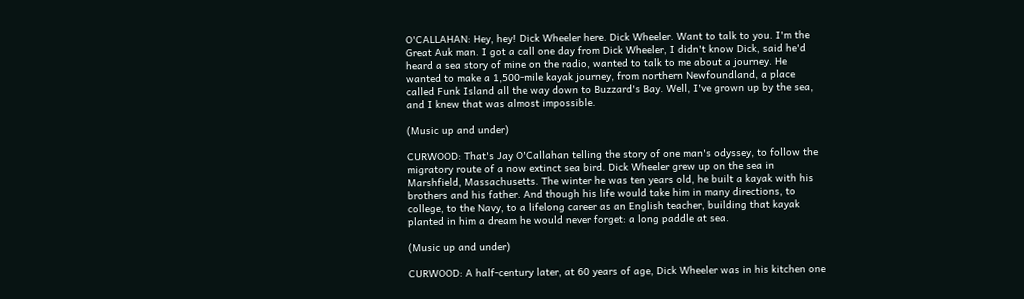O'CALLAHAN: Hey, hey! Dick Wheeler here. Dick Wheeler. Want to talk to you. I'm the Great Auk man. I got a call one day from Dick Wheeler, I didn't know Dick, said he'd heard a sea story of mine on the radio, wanted to talk to me about a journey. He wanted to make a 1,500-mile kayak journey, from northern Newfoundland, a place called Funk Island all the way down to Buzzard's Bay. Well, I've grown up by the sea, and I knew that was almost impossible.

(Music up and under)

CURWOOD: That's Jay O'Callahan telling the story of one man's odyssey, to follow the migratory route of a now extinct sea bird. Dick Wheeler grew up on the sea in Marshfield, Massachusetts. The winter he was ten years old, he built a kayak with his brothers and his father. And though his life would take him in many directions, to college, to the Navy, to a lifelong career as an English teacher, building that kayak planted in him a dream he would never forget: a long paddle at sea.

(Music up and under)

CURWOOD: A half-century later, at 60 years of age, Dick Wheeler was in his kitchen one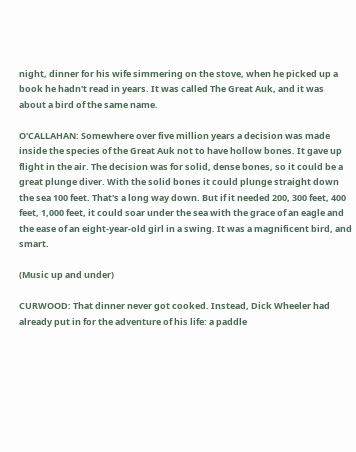night, dinner for his wife simmering on the stove, when he picked up a book he hadn't read in years. It was called The Great Auk, and it was about a bird of the same name.

O'CALLAHAN: Somewhere over five million years a decision was made inside the species of the Great Auk not to have hollow bones. It gave up flight in the air. The decision was for solid, dense bones, so it could be a great plunge diver. With the solid bones it could plunge straight down the sea 100 feet. That's a long way down. But if it needed 200, 300 feet, 400 feet, 1,000 feet, it could soar under the sea with the grace of an eagle and the ease of an eight-year-old girl in a swing. It was a magnificent bird, and smart.

(Music up and under)

CURWOOD: That dinner never got cooked. Instead, Dick Wheeler had already put in for the adventure of his life: a paddle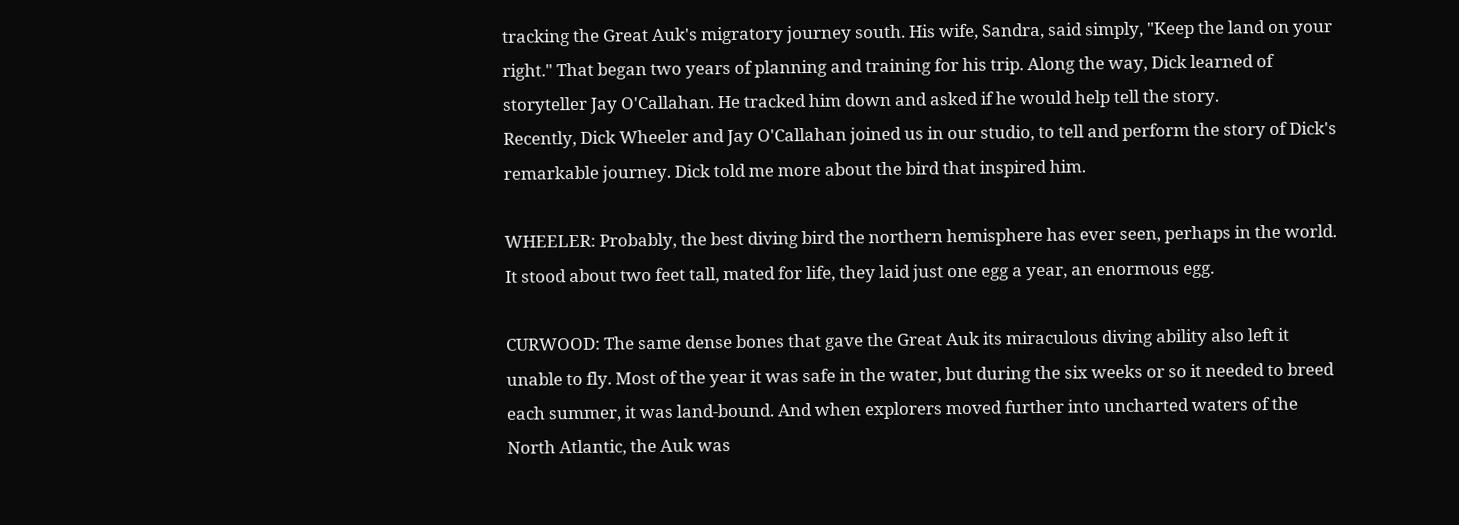tracking the Great Auk's migratory journey south. His wife, Sandra, said simply, "Keep the land on your right." That began two years of planning and training for his trip. Along the way, Dick learned of storyteller Jay O'Callahan. He tracked him down and asked if he would help tell the story.
Recently, Dick Wheeler and Jay O'Callahan joined us in our studio, to tell and perform the story of Dick's remarkable journey. Dick told me more about the bird that inspired him.

WHEELER: Probably, the best diving bird the northern hemisphere has ever seen, perhaps in the world. It stood about two feet tall, mated for life, they laid just one egg a year, an enormous egg.

CURWOOD: The same dense bones that gave the Great Auk its miraculous diving ability also left it unable to fly. Most of the year it was safe in the water, but during the six weeks or so it needed to breed each summer, it was land-bound. And when explorers moved further into uncharted waters of the North Atlantic, the Auk was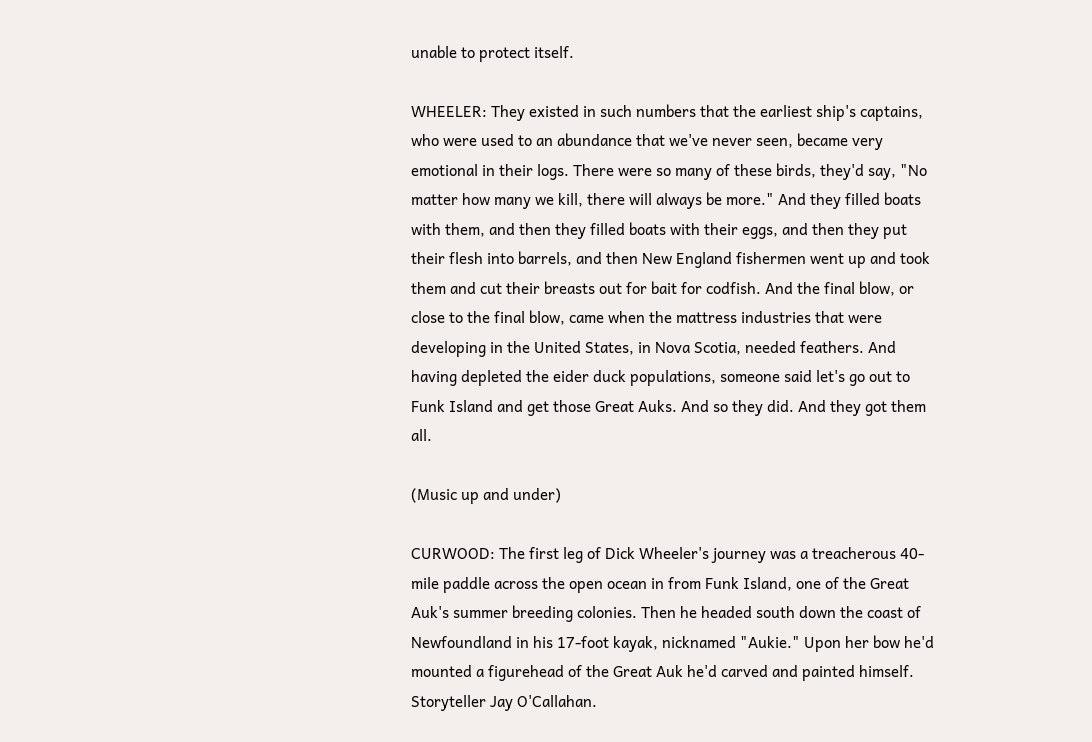unable to protect itself.

WHEELER: They existed in such numbers that the earliest ship's captains, who were used to an abundance that we've never seen, became very emotional in their logs. There were so many of these birds, they'd say, "No matter how many we kill, there will always be more." And they filled boats with them, and then they filled boats with their eggs, and then they put their flesh into barrels, and then New England fishermen went up and took them and cut their breasts out for bait for codfish. And the final blow, or close to the final blow, came when the mattress industries that were developing in the United States, in Nova Scotia, needed feathers. And having depleted the eider duck populations, someone said let's go out to Funk Island and get those Great Auks. And so they did. And they got them all.

(Music up and under)

CURWOOD: The first leg of Dick Wheeler's journey was a treacherous 40-mile paddle across the open ocean in from Funk Island, one of the Great Auk's summer breeding colonies. Then he headed south down the coast of Newfoundland in his 17-foot kayak, nicknamed "Aukie." Upon her bow he'd mounted a figurehead of the Great Auk he'd carved and painted himself. Storyteller Jay O'Callahan.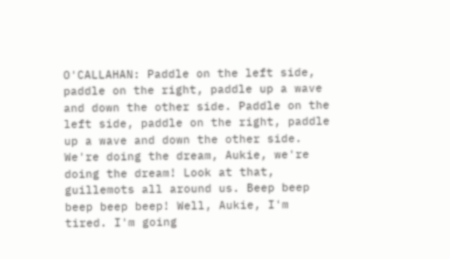O'CALLAHAN: Paddle on the left side, paddle on the right, paddle up a wave and down the other side. Paddle on the left side, paddle on the right, paddle up a wave and down the other side. We're doing the dream, Aukie, we're doing the dream! Look at that, guillemots all around us. Beep beep beep beep beep! Well, Aukie, I'm tired. I'm going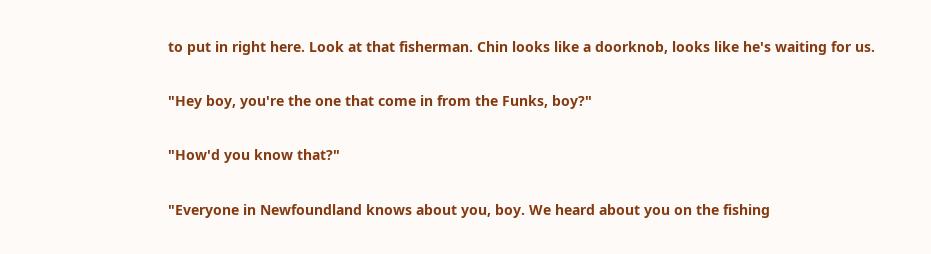to put in right here. Look at that fisherman. Chin looks like a doorknob, looks like he's waiting for us.

"Hey boy, you're the one that come in from the Funks, boy?"

"How'd you know that?"

"Everyone in Newfoundland knows about you, boy. We heard about you on the fishing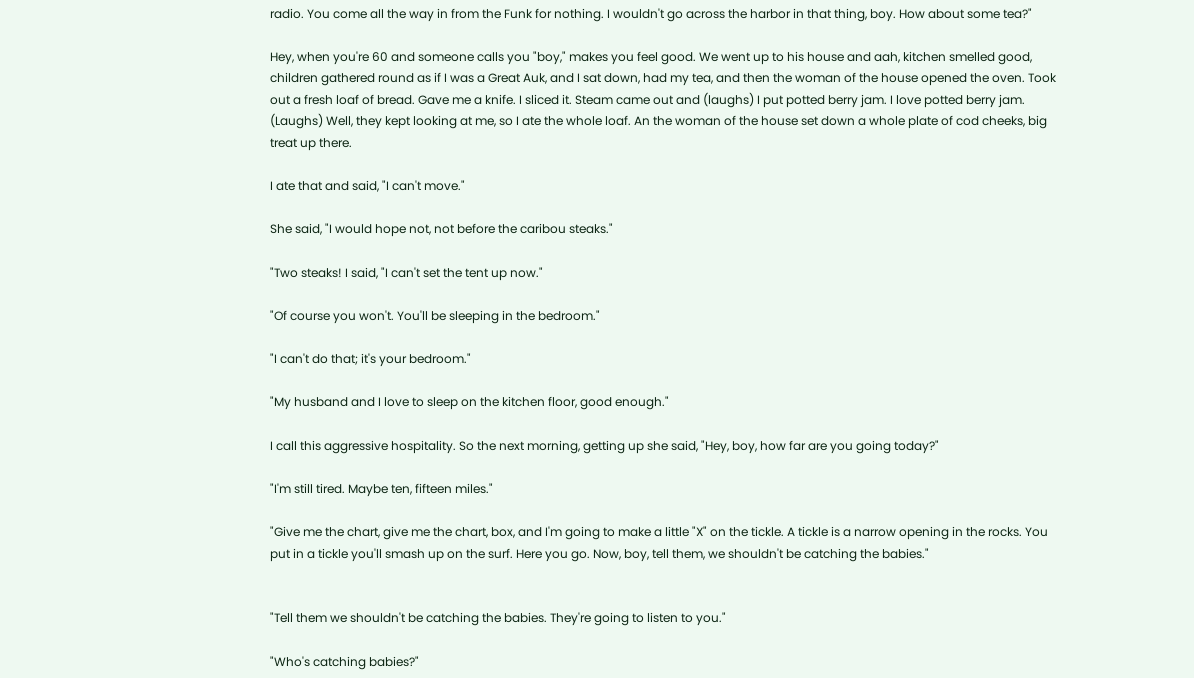radio. You come all the way in from the Funk for nothing. I wouldn't go across the harbor in that thing, boy. How about some tea?"

Hey, when you're 60 and someone calls you "boy," makes you feel good. We went up to his house and aah, kitchen smelled good, children gathered round as if I was a Great Auk, and I sat down, had my tea, and then the woman of the house opened the oven. Took out a fresh loaf of bread. Gave me a knife. I sliced it. Steam came out and (laughs) I put potted berry jam. I love potted berry jam. (Laughs) Well, they kept looking at me, so I ate the whole loaf. An the woman of the house set down a whole plate of cod cheeks, big treat up there.

I ate that and said, "I can't move."

She said, "I would hope not, not before the caribou steaks."

"Two steaks! I said, "I can't set the tent up now."

"Of course you won't. You'll be sleeping in the bedroom."

"I can't do that; it's your bedroom."

"My husband and I love to sleep on the kitchen floor, good enough."

I call this aggressive hospitality. So the next morning, getting up she said, "Hey, boy, how far are you going today?"

"I'm still tired. Maybe ten, fifteen miles."

"Give me the chart, give me the chart, box, and I'm going to make a little "X" on the tickle. A tickle is a narrow opening in the rocks. You put in a tickle you'll smash up on the surf. Here you go. Now, boy, tell them, we shouldn't be catching the babies."


"Tell them we shouldn't be catching the babies. They're going to listen to you."

"Who's catching babies?"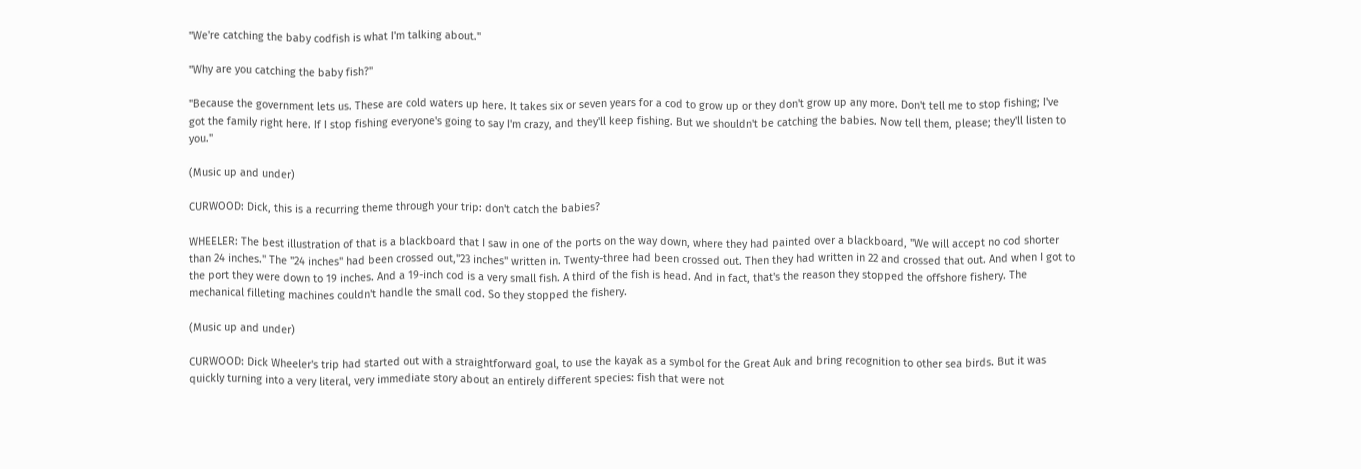"We're catching the baby codfish is what I'm talking about."

"Why are you catching the baby fish?"

"Because the government lets us. These are cold waters up here. It takes six or seven years for a cod to grow up or they don't grow up any more. Don't tell me to stop fishing; I've got the family right here. If I stop fishing everyone's going to say I'm crazy, and they'll keep fishing. But we shouldn't be catching the babies. Now tell them, please; they'll listen to you."

(Music up and under)

CURWOOD: Dick, this is a recurring theme through your trip: don't catch the babies?

WHEELER: The best illustration of that is a blackboard that I saw in one of the ports on the way down, where they had painted over a blackboard, "We will accept no cod shorter than 24 inches." The "24 inches" had been crossed out,"23 inches" written in. Twenty-three had been crossed out. Then they had written in 22 and crossed that out. And when I got to the port they were down to 19 inches. And a 19-inch cod is a very small fish. A third of the fish is head. And in fact, that's the reason they stopped the offshore fishery. The mechanical filleting machines couldn't handle the small cod. So they stopped the fishery.

(Music up and under)

CURWOOD: Dick Wheeler's trip had started out with a straightforward goal, to use the kayak as a symbol for the Great Auk and bring recognition to other sea birds. But it was quickly turning into a very literal, very immediate story about an entirely different species: fish that were not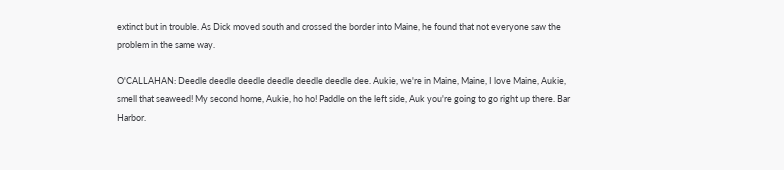extinct but in trouble. As Dick moved south and crossed the border into Maine, he found that not everyone saw the problem in the same way.

O'CALLAHAN: Deedle deedle deedle deedle deedle deedle dee. Aukie, we're in Maine, Maine, I love Maine, Aukie, smell that seaweed! My second home, Aukie, ho ho! Paddle on the left side, Auk you're going to go right up there. Bar Harbor.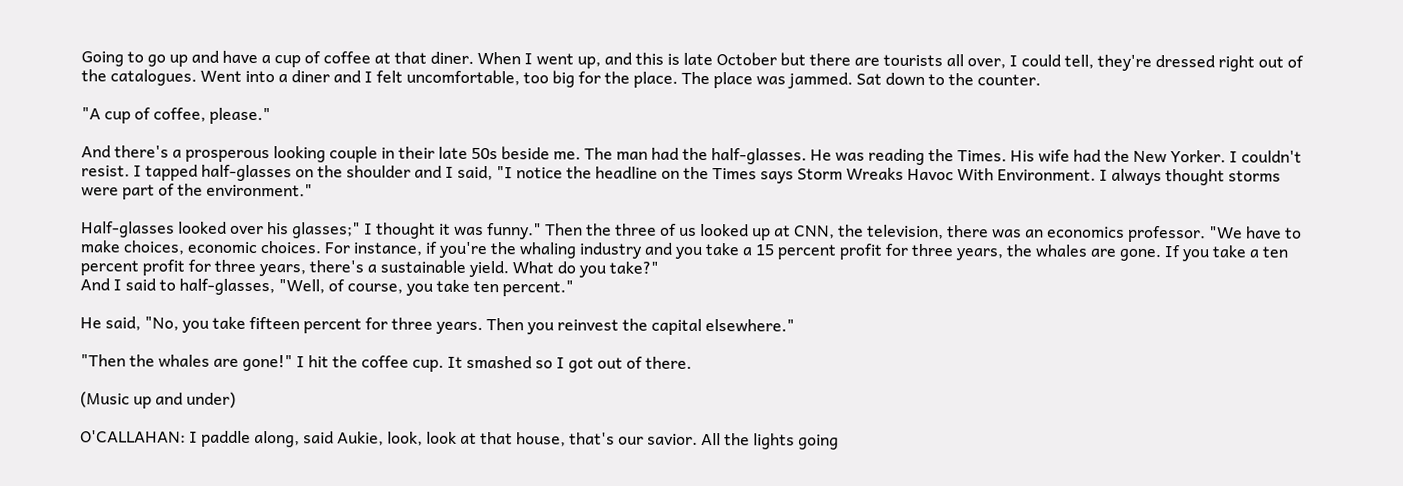Going to go up and have a cup of coffee at that diner. When I went up, and this is late October but there are tourists all over, I could tell, they're dressed right out of the catalogues. Went into a diner and I felt uncomfortable, too big for the place. The place was jammed. Sat down to the counter.

"A cup of coffee, please."

And there's a prosperous looking couple in their late 50s beside me. The man had the half-glasses. He was reading the Times. His wife had the New Yorker. I couldn't resist. I tapped half-glasses on the shoulder and I said, "I notice the headline on the Times says Storm Wreaks Havoc With Environment. I always thought storms were part of the environment."

Half-glasses looked over his glasses;" I thought it was funny." Then the three of us looked up at CNN, the television, there was an economics professor. "We have to make choices, economic choices. For instance, if you're the whaling industry and you take a 15 percent profit for three years, the whales are gone. If you take a ten percent profit for three years, there's a sustainable yield. What do you take?"
And I said to half-glasses, "Well, of course, you take ten percent."

He said, "No, you take fifteen percent for three years. Then you reinvest the capital elsewhere."

"Then the whales are gone!" I hit the coffee cup. It smashed so I got out of there.

(Music up and under)

O'CALLAHAN: I paddle along, said Aukie, look, look at that house, that's our savior. All the lights going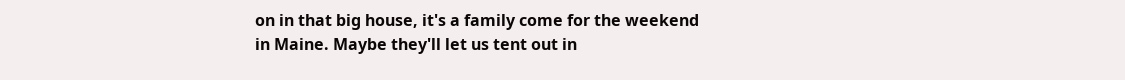on in that big house, it's a family come for the weekend in Maine. Maybe they'll let us tent out in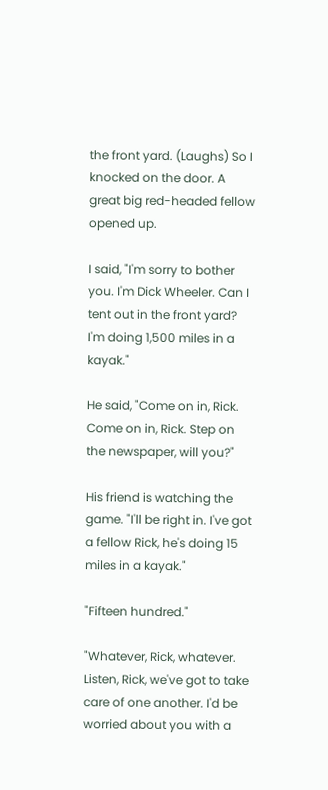the front yard. (Laughs) So I knocked on the door. A great big red-headed fellow opened up.

I said, "I'm sorry to bother you. I'm Dick Wheeler. Can I tent out in the front yard? I'm doing 1,500 miles in a kayak."

He said, "Come on in, Rick. Come on in, Rick. Step on the newspaper, will you?"

His friend is watching the game. "I'll be right in. I've got a fellow Rick, he's doing 15 miles in a kayak."

"Fifteen hundred."

"Whatever, Rick, whatever. Listen, Rick, we've got to take care of one another. I'd be worried about you with a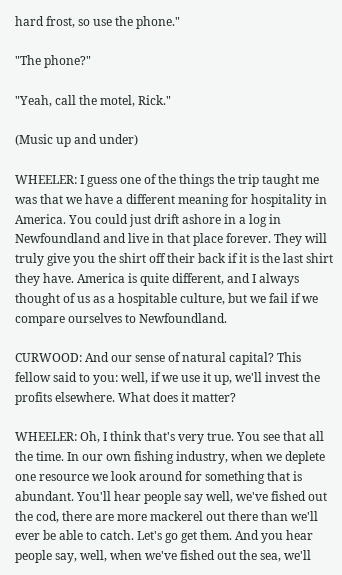hard frost, so use the phone."

"The phone?"

"Yeah, call the motel, Rick."

(Music up and under)

WHEELER: I guess one of the things the trip taught me was that we have a different meaning for hospitality in America. You could just drift ashore in a log in Newfoundland and live in that place forever. They will truly give you the shirt off their back if it is the last shirt they have. America is quite different, and I always thought of us as a hospitable culture, but we fail if we compare ourselves to Newfoundland.

CURWOOD: And our sense of natural capital? This fellow said to you: well, if we use it up, we'll invest the profits elsewhere. What does it matter?

WHEELER: Oh, I think that's very true. You see that all the time. In our own fishing industry, when we deplete one resource we look around for something that is abundant. You'll hear people say well, we've fished out the cod, there are more mackerel out there than we'll ever be able to catch. Let's go get them. And you hear people say, well, when we've fished out the sea, we'll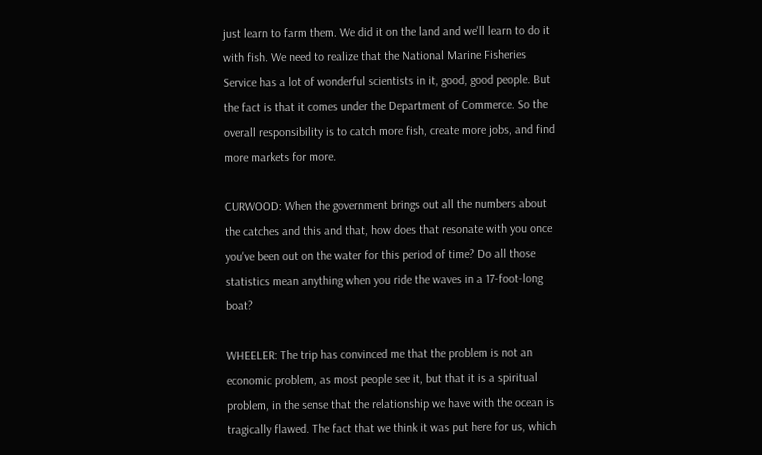just learn to farm them. We did it on the land and we'll learn to do it with fish. We need to realize that the National Marine Fisheries Service has a lot of wonderful scientists in it, good, good people. But the fact is that it comes under the Department of Commerce. So the overall responsibility is to catch more fish, create more jobs, and find more markets for more.

CURWOOD: When the government brings out all the numbers about the catches and this and that, how does that resonate with you once you've been out on the water for this period of time? Do all those statistics mean anything when you ride the waves in a 17-foot-long boat?

WHEELER: The trip has convinced me that the problem is not an economic problem, as most people see it, but that it is a spiritual problem, in the sense that the relationship we have with the ocean is tragically flawed. The fact that we think it was put here for us, which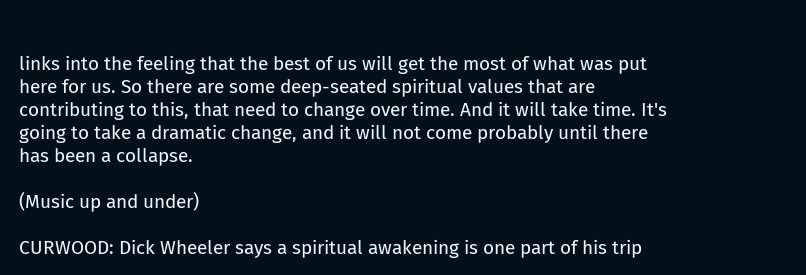links into the feeling that the best of us will get the most of what was put here for us. So there are some deep-seated spiritual values that are contributing to this, that need to change over time. And it will take time. It's going to take a dramatic change, and it will not come probably until there has been a collapse.

(Music up and under)

CURWOOD: Dick Wheeler says a spiritual awakening is one part of his trip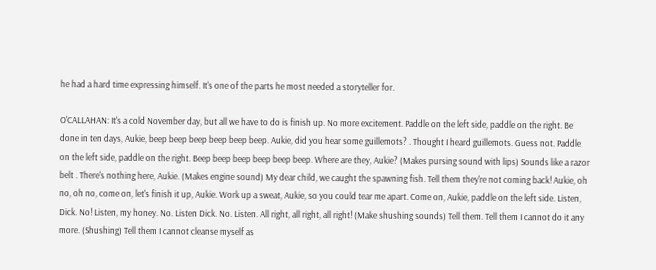he had a hard time expressing himself. It's one of the parts he most needed a storyteller for.

O'CALLAHAN: It's a cold November day, but all we have to do is finish up. No more excitement. Paddle on the left side, paddle on the right. Be done in ten days, Aukie, beep beep beep beep beep beep. Aukie, did you hear some guillemots? . Thought I heard guillemots. Guess not. Paddle on the left side, paddle on the right. Beep beep beep beep beep beep. Where are they, Aukie? (Makes pursing sound with lips) Sounds like a razor belt . There's nothing here, Aukie. (Makes engine sound) My dear child, we caught the spawning fish. Tell them they're not coming back! Aukie, oh no, oh no, come on, let's finish it up, Aukie. Work up a sweat, Aukie, so you could tear me apart. Come on, Aukie, paddle on the left side. Listen, Dick. No! Listen, my honey. No. Listen Dick. No. Listen. All right, all right, all right! (Make shushing sounds) Tell them. Tell them I cannot do it any more. (Shushing) Tell them I cannot cleanse myself as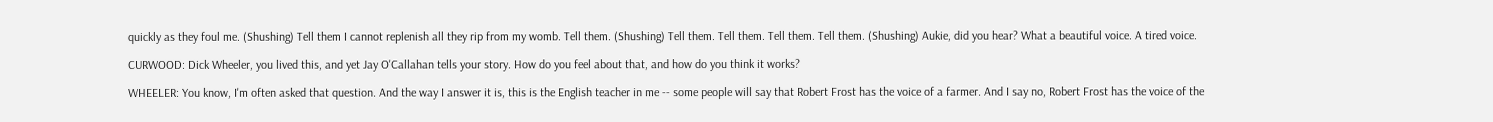quickly as they foul me. (Shushing) Tell them I cannot replenish all they rip from my womb. Tell them. (Shushing) Tell them. Tell them. Tell them. Tell them. (Shushing) Aukie, did you hear? What a beautiful voice. A tired voice.

CURWOOD: Dick Wheeler, you lived this, and yet Jay O'Callahan tells your story. How do you feel about that, and how do you think it works?

WHEELER: You know, I'm often asked that question. And the way I answer it is, this is the English teacher in me -- some people will say that Robert Frost has the voice of a farmer. And I say no, Robert Frost has the voice of the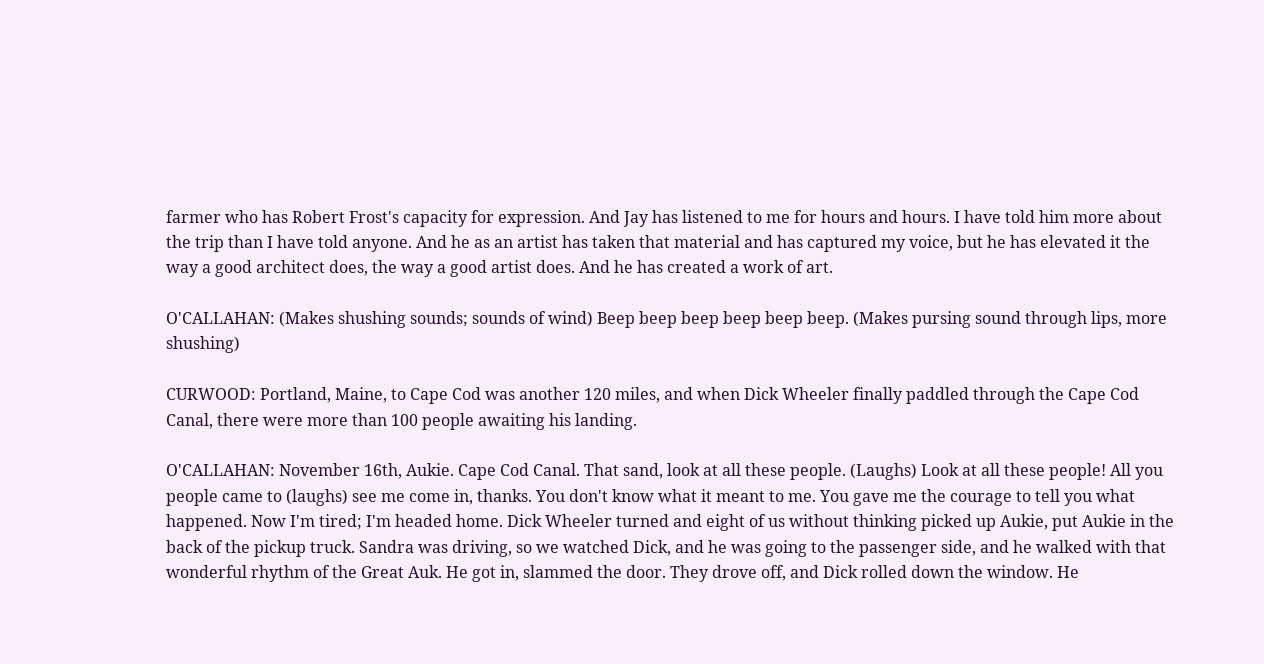farmer who has Robert Frost's capacity for expression. And Jay has listened to me for hours and hours. I have told him more about the trip than I have told anyone. And he as an artist has taken that material and has captured my voice, but he has elevated it the way a good architect does, the way a good artist does. And he has created a work of art.

O'CALLAHAN: (Makes shushing sounds; sounds of wind) Beep beep beep beep beep beep. (Makes pursing sound through lips, more shushing)

CURWOOD: Portland, Maine, to Cape Cod was another 120 miles, and when Dick Wheeler finally paddled through the Cape Cod Canal, there were more than 100 people awaiting his landing.

O'CALLAHAN: November 16th, Aukie. Cape Cod Canal. That sand, look at all these people. (Laughs) Look at all these people! All you people came to (laughs) see me come in, thanks. You don't know what it meant to me. You gave me the courage to tell you what happened. Now I'm tired; I'm headed home. Dick Wheeler turned and eight of us without thinking picked up Aukie, put Aukie in the back of the pickup truck. Sandra was driving, so we watched Dick, and he was going to the passenger side, and he walked with that wonderful rhythm of the Great Auk. He got in, slammed the door. They drove off, and Dick rolled down the window. He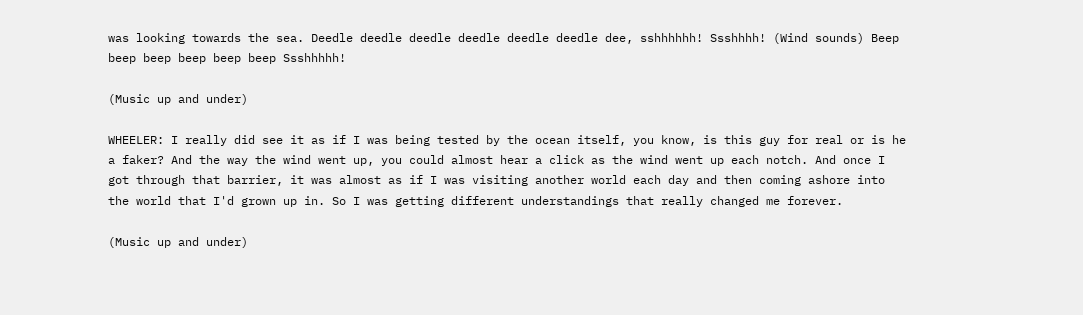was looking towards the sea. Deedle deedle deedle deedle deedle deedle dee, sshhhhhh! Ssshhhh! (Wind sounds) Beep beep beep beep beep beep Ssshhhhh!

(Music up and under)

WHEELER: I really did see it as if I was being tested by the ocean itself, you know, is this guy for real or is he a faker? And the way the wind went up, you could almost hear a click as the wind went up each notch. And once I got through that barrier, it was almost as if I was visiting another world each day and then coming ashore into the world that I'd grown up in. So I was getting different understandings that really changed me forever.

(Music up and under)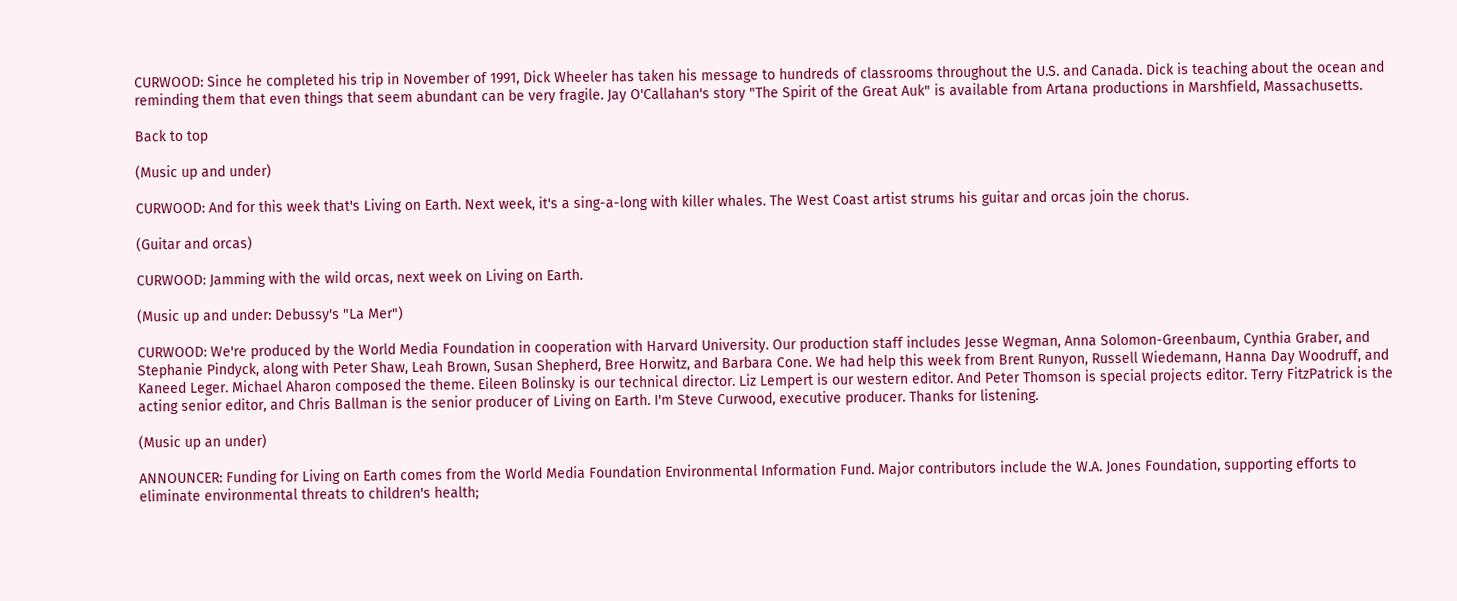CURWOOD: Since he completed his trip in November of 1991, Dick Wheeler has taken his message to hundreds of classrooms throughout the U.S. and Canada. Dick is teaching about the ocean and reminding them that even things that seem abundant can be very fragile. Jay O'Callahan's story "The Spirit of the Great Auk" is available from Artana productions in Marshfield, Massachusetts.

Back to top

(Music up and under)

CURWOOD: And for this week that's Living on Earth. Next week, it's a sing-a-long with killer whales. The West Coast artist strums his guitar and orcas join the chorus.

(Guitar and orcas)

CURWOOD: Jamming with the wild orcas, next week on Living on Earth.

(Music up and under: Debussy's "La Mer")

CURWOOD: We're produced by the World Media Foundation in cooperation with Harvard University. Our production staff includes Jesse Wegman, Anna Solomon-Greenbaum, Cynthia Graber, and Stephanie Pindyck, along with Peter Shaw, Leah Brown, Susan Shepherd, Bree Horwitz, and Barbara Cone. We had help this week from Brent Runyon, Russell Wiedemann, Hanna Day Woodruff, and Kaneed Leger. Michael Aharon composed the theme. Eileen Bolinsky is our technical director. Liz Lempert is our western editor. And Peter Thomson is special projects editor. Terry FitzPatrick is the acting senior editor, and Chris Ballman is the senior producer of Living on Earth. I'm Steve Curwood, executive producer. Thanks for listening.

(Music up an under)

ANNOUNCER: Funding for Living on Earth comes from the World Media Foundation Environmental Information Fund. Major contributors include the W.A. Jones Foundation, supporting efforts to eliminate environmental threats to children's health;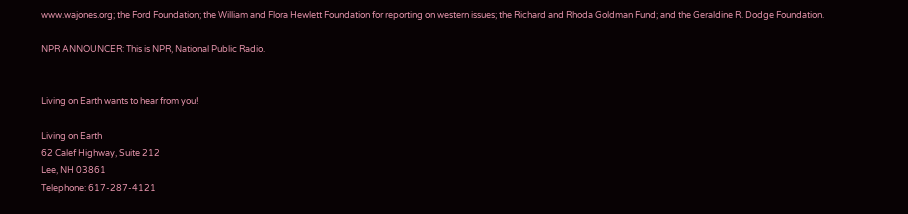www.wajones.org; the Ford Foundation; the William and Flora Hewlett Foundation for reporting on western issues; the Richard and Rhoda Goldman Fund; and the Geraldine R. Dodge Foundation.

NPR ANNOUNCER: This is NPR, National Public Radio.


Living on Earth wants to hear from you!

Living on Earth
62 Calef Highway, Suite 212
Lee, NH 03861
Telephone: 617-287-4121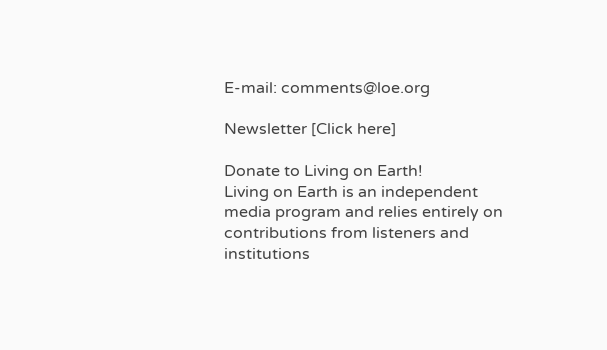E-mail: comments@loe.org

Newsletter [Click here]

Donate to Living on Earth!
Living on Earth is an independent media program and relies entirely on contributions from listeners and institutions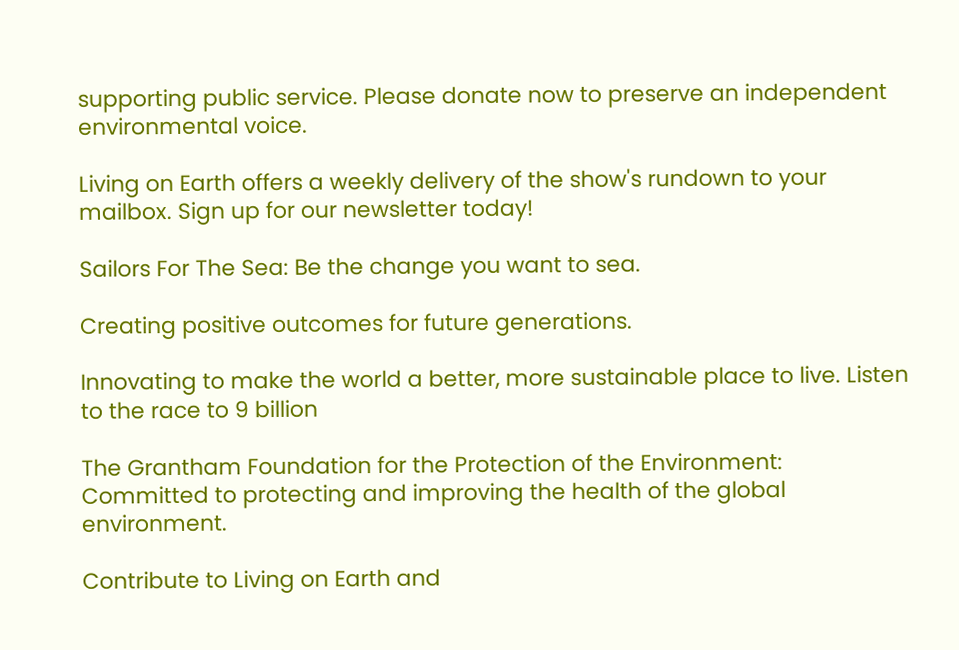supporting public service. Please donate now to preserve an independent environmental voice.

Living on Earth offers a weekly delivery of the show's rundown to your mailbox. Sign up for our newsletter today!

Sailors For The Sea: Be the change you want to sea.

Creating positive outcomes for future generations.

Innovating to make the world a better, more sustainable place to live. Listen to the race to 9 billion

The Grantham Foundation for the Protection of the Environment: Committed to protecting and improving the health of the global environment.

Contribute to Living on Earth and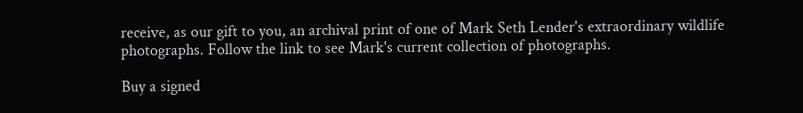receive, as our gift to you, an archival print of one of Mark Seth Lender's extraordinary wildlife photographs. Follow the link to see Mark's current collection of photographs.

Buy a signed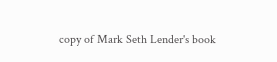copy of Mark Seth Lender's book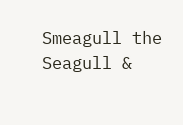Smeagull the Seagull &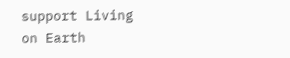support Living on Earth